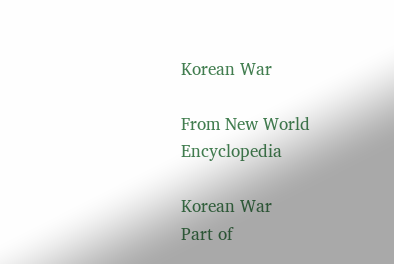Korean War

From New World Encyclopedia

Korean War
Part of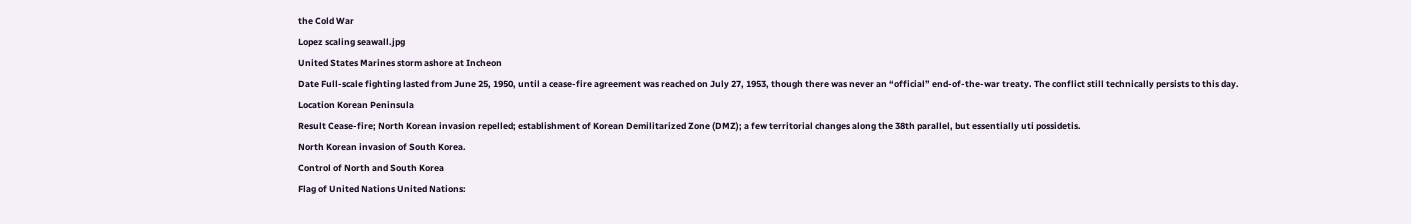the Cold War
Lopez scaling seawall.jpg
United States Marines storm ashore at Incheon
Date Full-scale fighting lasted from June 25, 1950, until a cease-fire agreement was reached on July 27, 1953, though there was never an “official” end-of-the-war treaty. The conflict still technically persists to this day.
Location Korean Peninsula
Result Cease-fire; North Korean invasion repelled; establishment of Korean Demilitarized Zone (DMZ); a few territorial changes along the 38th parallel, but essentially uti possidetis.
North Korean invasion of South Korea.
Control of North and South Korea
Flag of United Nations United Nations: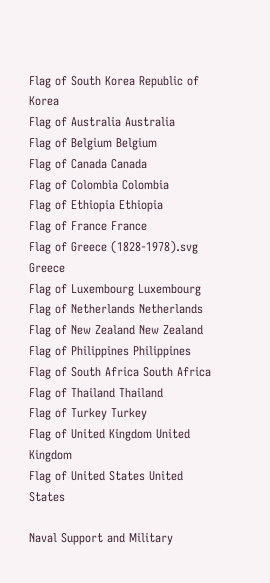Flag of South Korea Republic of Korea
Flag of Australia Australia
Flag of Belgium Belgium
Flag of Canada Canada
Flag of Colombia Colombia
Flag of Ethiopia Ethiopia
Flag of France France
Flag of Greece (1828-1978).svg Greece
Flag of Luxembourg Luxembourg
Flag of Netherlands Netherlands
Flag of New Zealand New Zealand
Flag of Philippines Philippines
Flag of South Africa South Africa
Flag of Thailand Thailand
Flag of Turkey Turkey
Flag of United Kingdom United Kingdom
Flag of United States United States

Naval Support and Military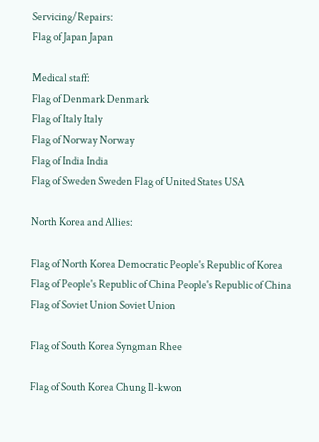Servicing/Repairs:
Flag of Japan Japan

Medical staff:
Flag of Denmark Denmark
Flag of Italy Italy
Flag of Norway Norway
Flag of India India
Flag of Sweden Sweden Flag of United States USA

North Korea and Allies:

Flag of North Korea Democratic People's Republic of Korea
Flag of People's Republic of China People's Republic of China
Flag of Soviet Union Soviet Union

Flag of South Korea Syngman Rhee

Flag of South Korea Chung Il-kwon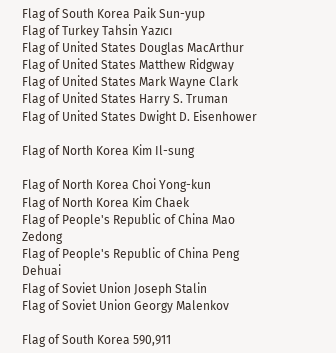Flag of South Korea Paik Sun-yup
Flag of Turkey Tahsin Yazıcı
Flag of United States Douglas MacArthur
Flag of United States Matthew Ridgway
Flag of United States Mark Wayne Clark
Flag of United States Harry S. Truman
Flag of United States Dwight D. Eisenhower

Flag of North Korea Kim Il-sung

Flag of North Korea Choi Yong-kun
Flag of North Korea Kim Chaek
Flag of People's Republic of China Mao Zedong
Flag of People's Republic of China Peng Dehuai
Flag of Soviet Union Joseph Stalin
Flag of Soviet Union Georgy Malenkov

Flag of South Korea 590,911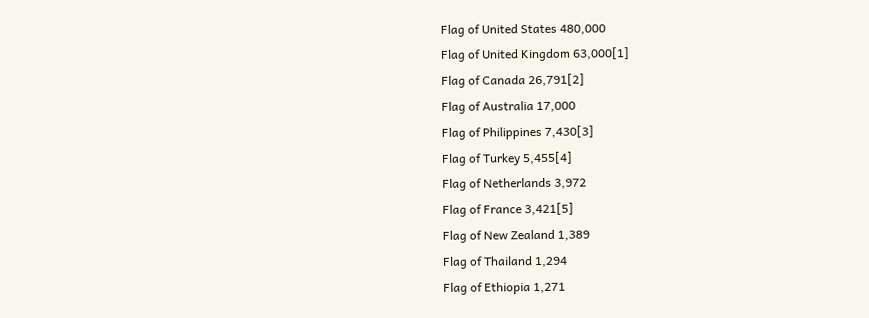Flag of United States 480,000
Flag of United Kingdom 63,000[1]
Flag of Canada 26,791[2]
Flag of Australia 17,000
Flag of Philippines 7,430[3]
Flag of Turkey 5,455[4]
Flag of Netherlands 3,972
Flag of France 3,421[5]
Flag of New Zealand 1,389
Flag of Thailand 1,294
Flag of Ethiopia 1,271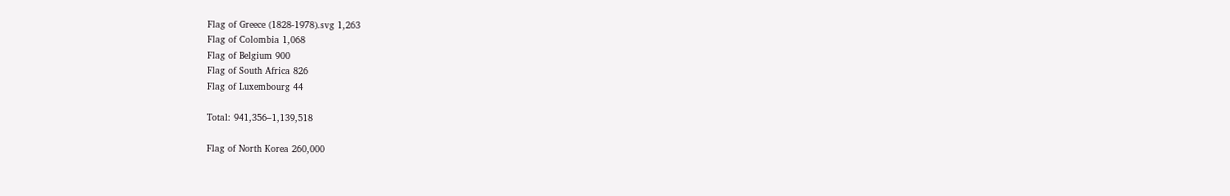Flag of Greece (1828-1978).svg 1,263
Flag of Colombia 1,068
Flag of Belgium 900
Flag of South Africa 826
Flag of Luxembourg 44

Total: 941,356–1,139,518

Flag of North Korea 260,000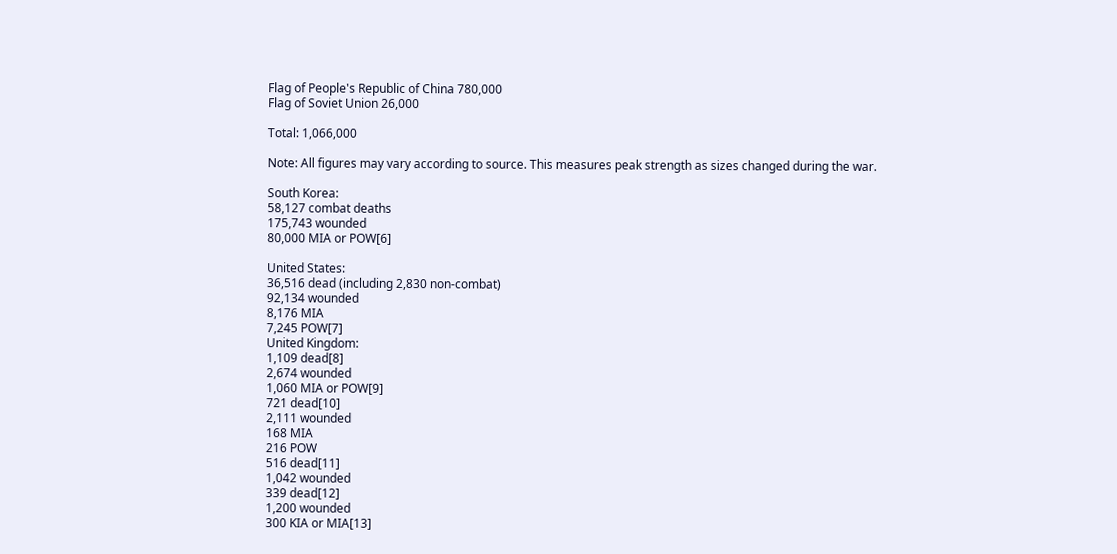Flag of People's Republic of China 780,000
Flag of Soviet Union 26,000

Total: 1,066,000

Note: All figures may vary according to source. This measures peak strength as sizes changed during the war.

South Korea:
58,127 combat deaths
175,743 wounded
80,000 MIA or POW[6]

United States:
36,516 dead (including 2,830 non-combat)
92,134 wounded
8,176 MIA
7,245 POW[7]
United Kingdom:
1,109 dead[8]
2,674 wounded
1,060 MIA or POW[9]
721 dead[10]
2,111 wounded
168 MIA
216 POW
516 dead[11]
1,042 wounded
339 dead[12]
1,200 wounded
300 KIA or MIA[13]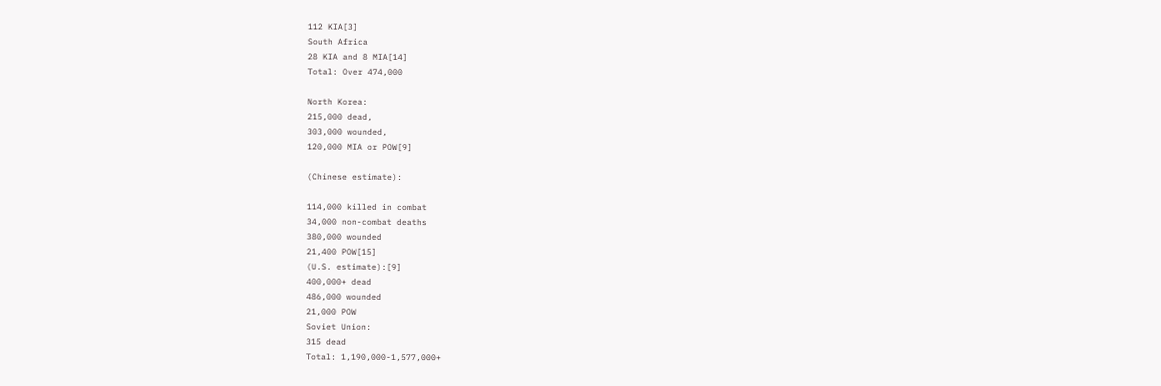112 KIA[3]
South Africa
28 KIA and 8 MIA[14]
Total: Over 474,000

North Korea:
215,000 dead,
303,000 wounded,
120,000 MIA or POW[9]

(Chinese estimate):

114,000 killed in combat
34,000 non-combat deaths
380,000 wounded
21,400 POW[15]
(U.S. estimate):[9]
400,000+ dead
486,000 wounded
21,000 POW
Soviet Union:
315 dead
Total: 1,190,000-1,577,000+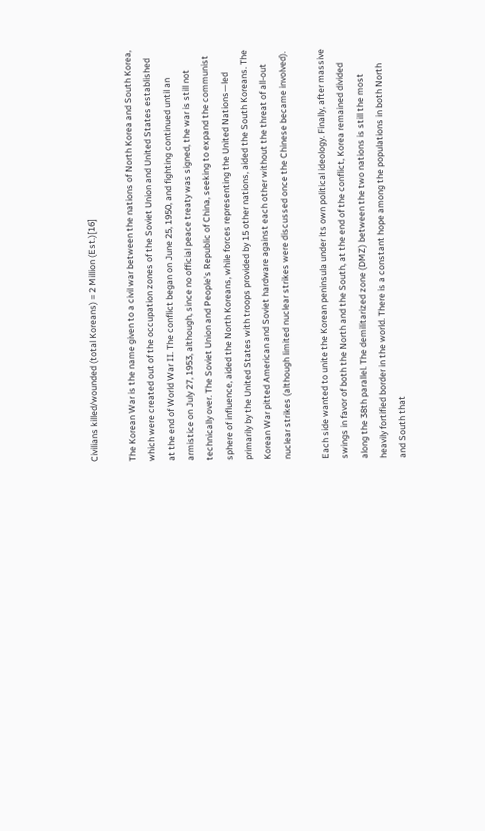Civilians killed/wounded (total Koreans) = 2 Million (Est.)[16]

The Korean War is the name given to a civil war between the nations of North Korea and South Korea, which were created out of the occupation zones of the Soviet Union and United States established at the end of World War II. The conflict began on June 25, 1950, and fighting continued until an armistice on July 27, 1953, although, since no official peace treaty was signed, the war is still not technically over. The Soviet Union and People's Republic of China, seeking to expand the communist sphere of influence, aided the North Koreans, while forces representing the United Nations—led primarily by the United States with troops provided by 15 other nations, aided the South Koreans. The Korean War pitted American and Soviet hardware against each other without the threat of all-out nuclear strikes (although limited nuclear strikes were discussed once the Chinese became involved).

Each side wanted to unite the Korean peninsula under its own political ideology. Finally, after massive swings in favor of both the North and the South, at the end of the conflict, Korea remained divided along the 38th parallel. The demilitarized zone (DMZ) between the two nations is still the most heavily fortified border in the world. There is a constant hope among the populations in both North and South that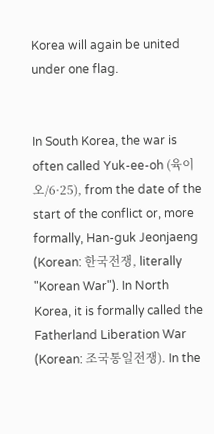Korea will again be united under one flag.


In South Korea, the war is often called Yuk-ee-oh (육이오/6·25), from the date of the start of the conflict or, more formally, Han-guk Jeonjaeng (Korean: 한국전쟁, literally "Korean War"). In North Korea, it is formally called the Fatherland Liberation War (Korean: 조국통일전쟁). In the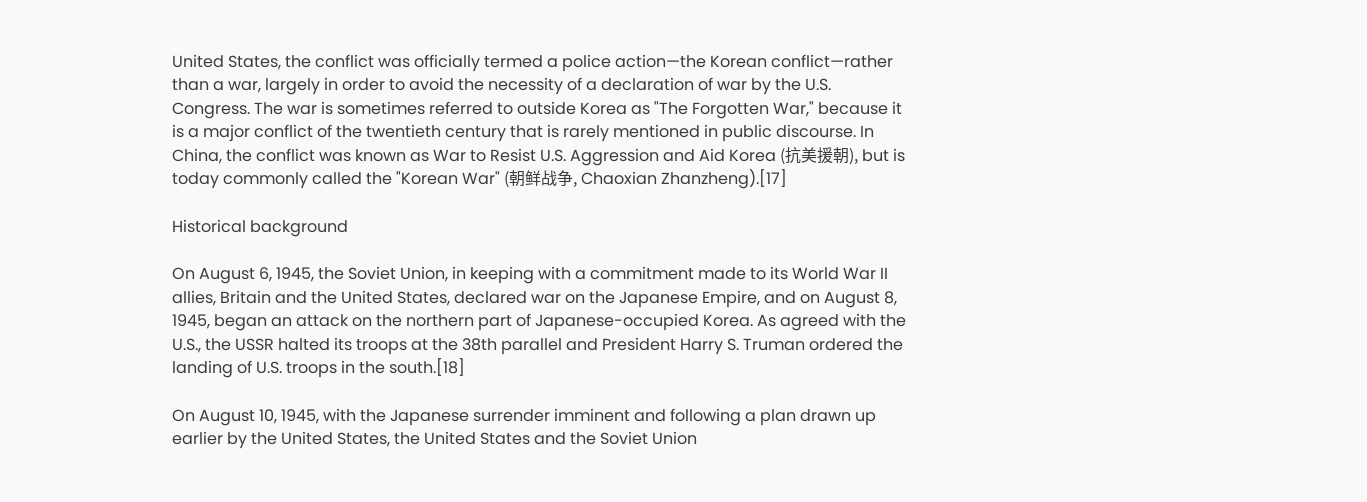United States, the conflict was officially termed a police action—the Korean conflict—rather than a war, largely in order to avoid the necessity of a declaration of war by the U.S. Congress. The war is sometimes referred to outside Korea as "The Forgotten War," because it is a major conflict of the twentieth century that is rarely mentioned in public discourse. In China, the conflict was known as War to Resist U.S. Aggression and Aid Korea (抗美援朝), but is today commonly called the "Korean War" (朝鲜战争, Chaoxian Zhanzheng).[17]

Historical background

On August 6, 1945, the Soviet Union, in keeping with a commitment made to its World War II allies, Britain and the United States, declared war on the Japanese Empire, and on August 8, 1945, began an attack on the northern part of Japanese-occupied Korea. As agreed with the U.S., the USSR halted its troops at the 38th parallel and President Harry S. Truman ordered the landing of U.S. troops in the south.[18]

On August 10, 1945, with the Japanese surrender imminent and following a plan drawn up earlier by the United States, the United States and the Soviet Union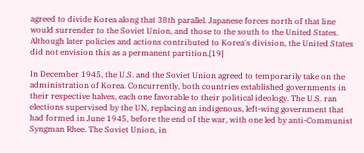agreed to divide Korea along that 38th parallel. Japanese forces north of that line would surrender to the Soviet Union, and those to the south to the United States. Although later policies and actions contributed to Korea's division, the United States did not envision this as a permanent partition.[19]

In December 1945, the U.S. and the Soviet Union agreed to temporarily take on the administration of Korea. Concurrently, both countries established governments in their respective halves, each one favorable to their political ideology. The U.S. ran elections supervised by the UN, replacing an indigenous, left-wing government that had formed in June 1945, before the end of the war, with one led by anti-Communist Syngman Rhee. The Soviet Union, in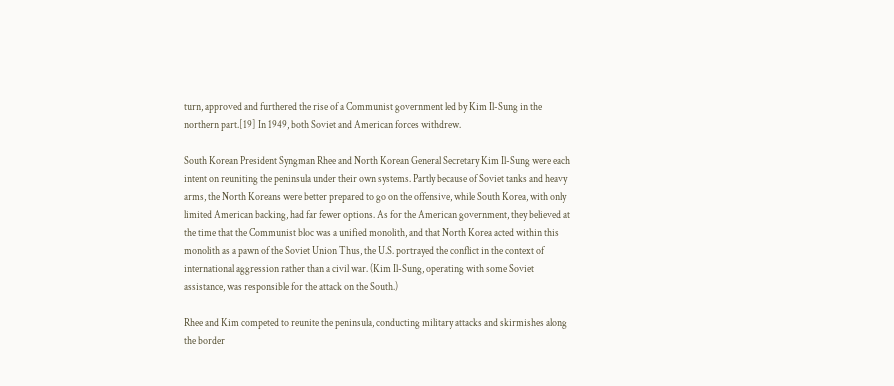turn, approved and furthered the rise of a Communist government led by Kim Il-Sung in the northern part.[19] In 1949, both Soviet and American forces withdrew.

South Korean President Syngman Rhee and North Korean General Secretary Kim Il-Sung were each intent on reuniting the peninsula under their own systems. Partly because of Soviet tanks and heavy arms, the North Koreans were better prepared to go on the offensive, while South Korea, with only limited American backing, had far fewer options. As for the American government, they believed at the time that the Communist bloc was a unified monolith, and that North Korea acted within this monolith as a pawn of the Soviet Union Thus, the U.S. portrayed the conflict in the context of international aggression rather than a civil war. (Kim Il-Sung, operating with some Soviet assistance, was responsible for the attack on the South.)

Rhee and Kim competed to reunite the peninsula, conducting military attacks and skirmishes along the border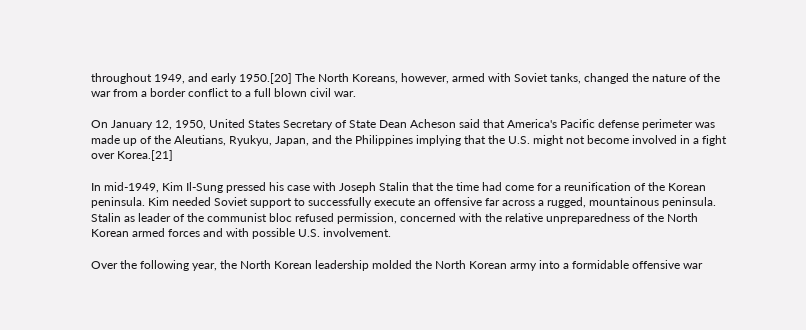throughout 1949, and early 1950.[20] The North Koreans, however, armed with Soviet tanks, changed the nature of the war from a border conflict to a full blown civil war.

On January 12, 1950, United States Secretary of State Dean Acheson said that America's Pacific defense perimeter was made up of the Aleutians, Ryukyu, Japan, and the Philippines implying that the U.S. might not become involved in a fight over Korea.[21]

In mid-1949, Kim Il-Sung pressed his case with Joseph Stalin that the time had come for a reunification of the Korean peninsula. Kim needed Soviet support to successfully execute an offensive far across a rugged, mountainous peninsula. Stalin as leader of the communist bloc refused permission, concerned with the relative unpreparedness of the North Korean armed forces and with possible U.S. involvement.

Over the following year, the North Korean leadership molded the North Korean army into a formidable offensive war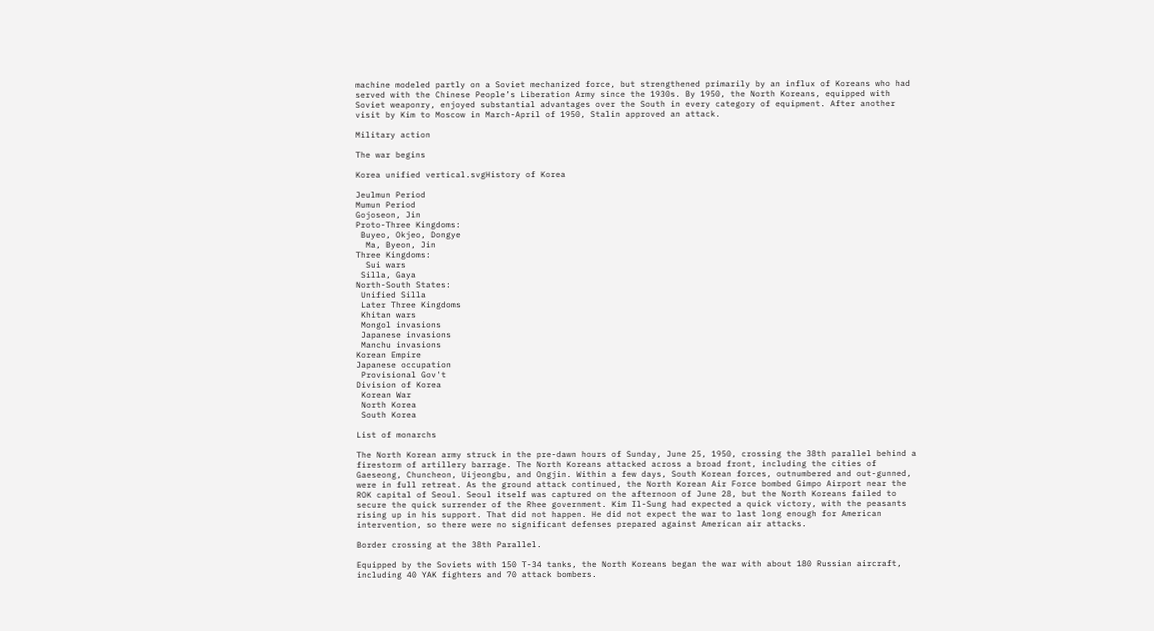machine modeled partly on a Soviet mechanized force, but strengthened primarily by an influx of Koreans who had served with the Chinese People’s Liberation Army since the 1930s. By 1950, the North Koreans, equipped with Soviet weaponry, enjoyed substantial advantages over the South in every category of equipment. After another visit by Kim to Moscow in March-April of 1950, Stalin approved an attack.

Military action

The war begins

Korea unified vertical.svgHistory of Korea

Jeulmun Period
Mumun Period
Gojoseon, Jin
Proto-Three Kingdoms:
 Buyeo, Okjeo, Dongye
  Ma, Byeon, Jin
Three Kingdoms:
  Sui wars
 Silla, Gaya
North-South States:
 Unified Silla
 Later Three Kingdoms
 Khitan wars
 Mongol invasions
 Japanese invasions
 Manchu invasions
Korean Empire
Japanese occupation
 Provisional Gov't
Division of Korea
 Korean War
 North Korea
 South Korea

List of monarchs

The North Korean army struck in the pre-dawn hours of Sunday, June 25, 1950, crossing the 38th parallel behind a firestorm of artillery barrage. The North Koreans attacked across a broad front, including the cities of Gaeseong, Chuncheon, Uijeongbu, and Ongjin. Within a few days, South Korean forces, outnumbered and out-gunned, were in full retreat. As the ground attack continued, the North Korean Air Force bombed Gimpo Airport near the ROK capital of Seoul. Seoul itself was captured on the afternoon of June 28, but the North Koreans failed to secure the quick surrender of the Rhee government. Kim Il-Sung had expected a quick victory, with the peasants rising up in his support. That did not happen. He did not expect the war to last long enough for American intervention, so there were no significant defenses prepared against American air attacks.

Border crossing at the 38th Parallel.

Equipped by the Soviets with 150 T-34 tanks, the North Koreans began the war with about 180 Russian aircraft, including 40 YAK fighters and 70 attack bombers.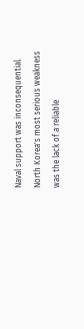Naval support was inconsequential. North Korea's most serious weakness was the lack of a reliable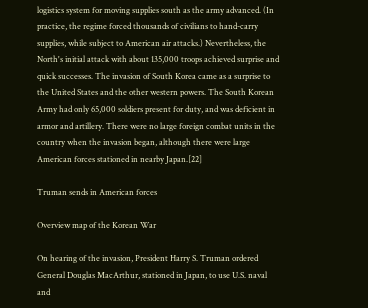logistics system for moving supplies south as the army advanced. (In practice, the regime forced thousands of civilians to hand-carry supplies, while subject to American air attacks.) Nevertheless, the North's initial attack with about 135,000 troops achieved surprise and quick successes. The invasion of South Korea came as a surprise to the United States and the other western powers. The South Korean Army had only 65,000 soldiers present for duty, and was deficient in armor and artillery. There were no large foreign combat units in the country when the invasion began, although there were large American forces stationed in nearby Japan.[22]

Truman sends in American forces

Overview map of the Korean War

On hearing of the invasion, President Harry S. Truman ordered General Douglas MacArthur, stationed in Japan, to use U.S. naval and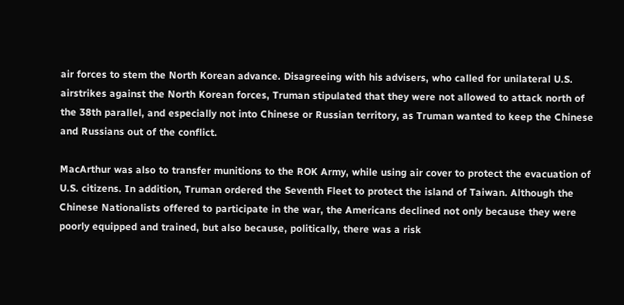air forces to stem the North Korean advance. Disagreeing with his advisers, who called for unilateral U.S. airstrikes against the North Korean forces, Truman stipulated that they were not allowed to attack north of the 38th parallel, and especially not into Chinese or Russian territory, as Truman wanted to keep the Chinese and Russians out of the conflict.

MacArthur was also to transfer munitions to the ROK Army, while using air cover to protect the evacuation of U.S. citizens. In addition, Truman ordered the Seventh Fleet to protect the island of Taiwan. Although the Chinese Nationalists offered to participate in the war, the Americans declined not only because they were poorly equipped and trained, but also because, politically, there was a risk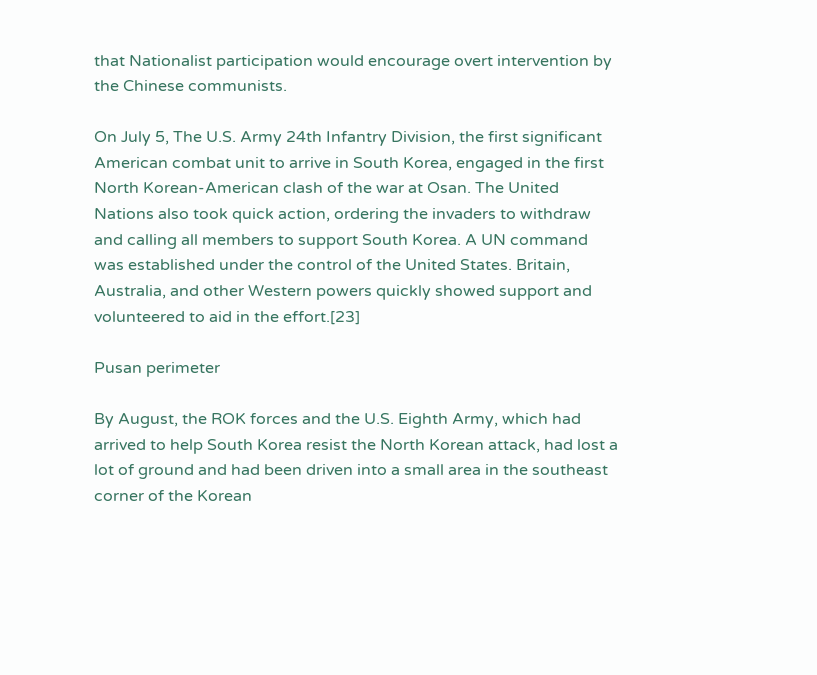that Nationalist participation would encourage overt intervention by the Chinese communists.

On July 5, The U.S. Army 24th Infantry Division, the first significant American combat unit to arrive in South Korea, engaged in the first North Korean-American clash of the war at Osan. The United Nations also took quick action, ordering the invaders to withdraw and calling all members to support South Korea. A UN command was established under the control of the United States. Britain, Australia, and other Western powers quickly showed support and volunteered to aid in the effort.[23]

Pusan perimeter

By August, the ROK forces and the U.S. Eighth Army, which had arrived to help South Korea resist the North Korean attack, had lost a lot of ground and had been driven into a small area in the southeast corner of the Korean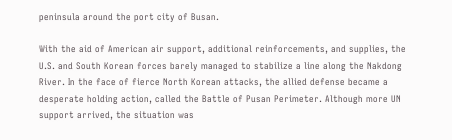peninsula around the port city of Busan.

With the aid of American air support, additional reinforcements, and supplies, the U.S. and South Korean forces barely managed to stabilize a line along the Nakdong River. In the face of fierce North Korean attacks, the allied defense became a desperate holding action, called the Battle of Pusan Perimeter. Although more UN support arrived, the situation was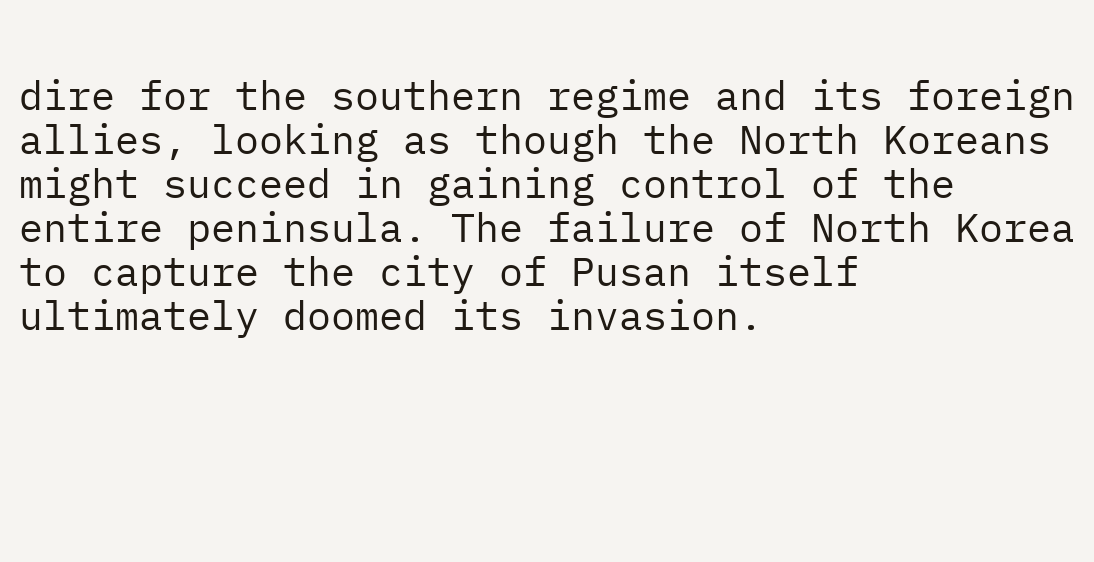dire for the southern regime and its foreign allies, looking as though the North Koreans might succeed in gaining control of the entire peninsula. The failure of North Korea to capture the city of Pusan itself ultimately doomed its invasion.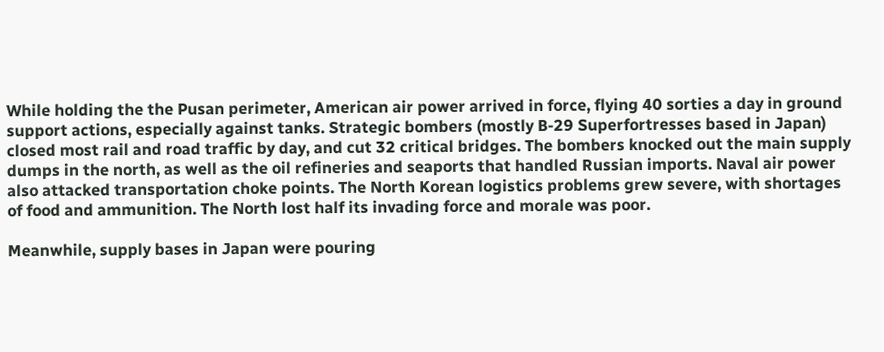While holding the the Pusan perimeter, American air power arrived in force, flying 40 sorties a day in ground support actions, especially against tanks. Strategic bombers (mostly B-29 Superfortresses based in Japan) closed most rail and road traffic by day, and cut 32 critical bridges. The bombers knocked out the main supply dumps in the north, as well as the oil refineries and seaports that handled Russian imports. Naval air power also attacked transportation choke points. The North Korean logistics problems grew severe, with shortages of food and ammunition. The North lost half its invading force and morale was poor.

Meanwhile, supply bases in Japan were pouring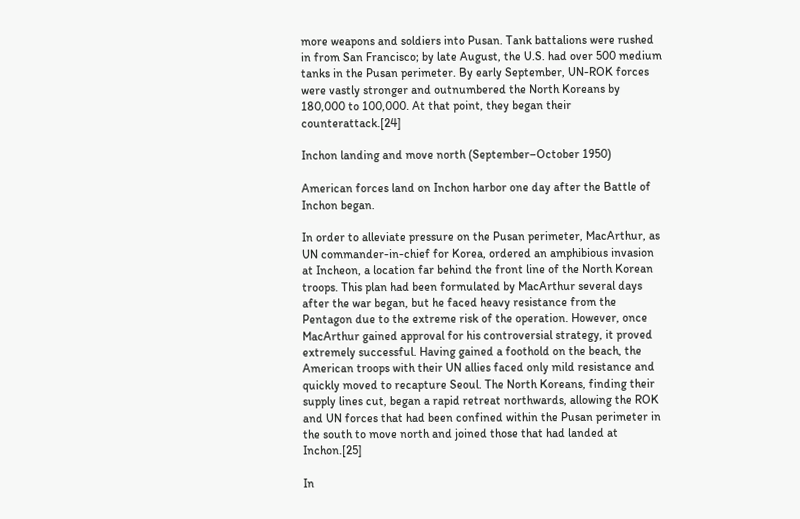more weapons and soldiers into Pusan. Tank battalions were rushed in from San Francisco; by late August, the U.S. had over 500 medium tanks in the Pusan perimeter. By early September, UN-ROK forces were vastly stronger and outnumbered the North Koreans by 180,000 to 100,000. At that point, they began their counterattack.[24]

Inchon landing and move north (September–October 1950)

American forces land on Inchon harbor one day after the Battle of Inchon began.

In order to alleviate pressure on the Pusan perimeter, MacArthur, as UN commander-in-chief for Korea, ordered an amphibious invasion at Incheon, a location far behind the front line of the North Korean troops. This plan had been formulated by MacArthur several days after the war began, but he faced heavy resistance from the Pentagon due to the extreme risk of the operation. However, once MacArthur gained approval for his controversial strategy, it proved extremely successful. Having gained a foothold on the beach, the American troops with their UN allies faced only mild resistance and quickly moved to recapture Seoul. The North Koreans, finding their supply lines cut, began a rapid retreat northwards, allowing the ROK and UN forces that had been confined within the Pusan perimeter in the south to move north and joined those that had landed at Inchon.[25]

In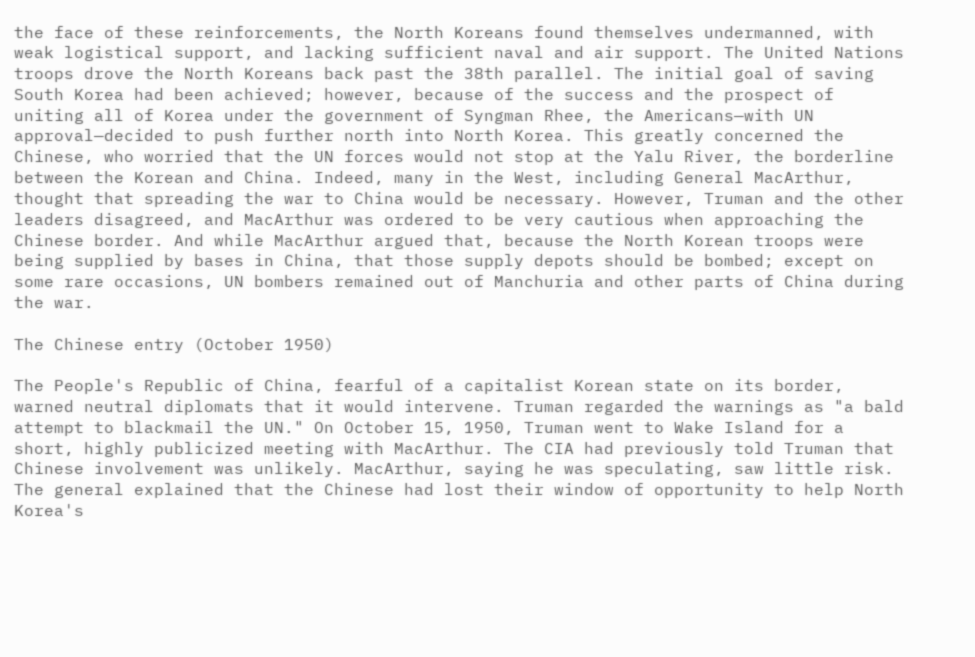the face of these reinforcements, the North Koreans found themselves undermanned, with weak logistical support, and lacking sufficient naval and air support. The United Nations troops drove the North Koreans back past the 38th parallel. The initial goal of saving South Korea had been achieved; however, because of the success and the prospect of uniting all of Korea under the government of Syngman Rhee, the Americans—with UN approval—decided to push further north into North Korea. This greatly concerned the Chinese, who worried that the UN forces would not stop at the Yalu River, the borderline between the Korean and China. Indeed, many in the West, including General MacArthur, thought that spreading the war to China would be necessary. However, Truman and the other leaders disagreed, and MacArthur was ordered to be very cautious when approaching the Chinese border. And while MacArthur argued that, because the North Korean troops were being supplied by bases in China, that those supply depots should be bombed; except on some rare occasions, UN bombers remained out of Manchuria and other parts of China during the war.

The Chinese entry (October 1950)

The People's Republic of China, fearful of a capitalist Korean state on its border, warned neutral diplomats that it would intervene. Truman regarded the warnings as "a bald attempt to blackmail the UN." On October 15, 1950, Truman went to Wake Island for a short, highly publicized meeting with MacArthur. The CIA had previously told Truman that Chinese involvement was unlikely. MacArthur, saying he was speculating, saw little risk. The general explained that the Chinese had lost their window of opportunity to help North Korea's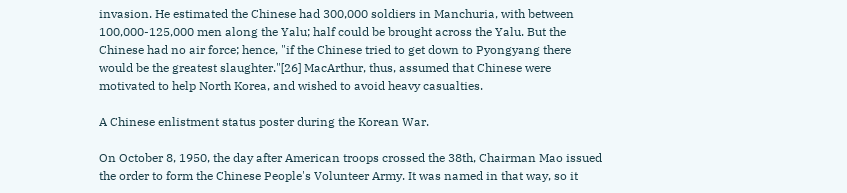invasion. He estimated the Chinese had 300,000 soldiers in Manchuria, with between 100,000-125,000 men along the Yalu; half could be brought across the Yalu. But the Chinese had no air force; hence, "if the Chinese tried to get down to Pyongyang there would be the greatest slaughter."[26] MacArthur, thus, assumed that Chinese were motivated to help North Korea, and wished to avoid heavy casualties.

A Chinese enlistment status poster during the Korean War.

On October 8, 1950, the day after American troops crossed the 38th, Chairman Mao issued the order to form the Chinese People's Volunteer Army. It was named in that way, so it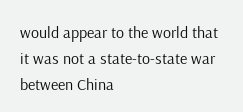would appear to the world that it was not a state-to-state war between China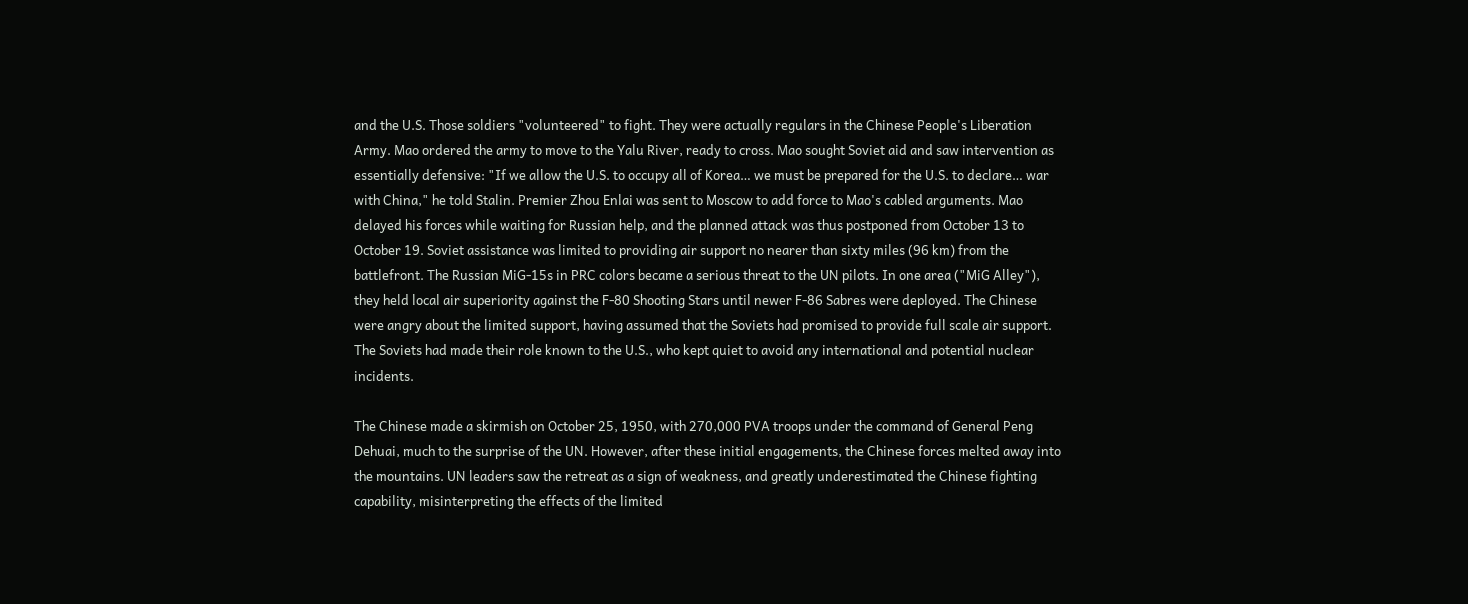and the U.S. Those soldiers "volunteered" to fight. They were actually regulars in the Chinese People's Liberation Army. Mao ordered the army to move to the Yalu River, ready to cross. Mao sought Soviet aid and saw intervention as essentially defensive: "If we allow the U.S. to occupy all of Korea… we must be prepared for the U.S. to declare… war with China," he told Stalin. Premier Zhou Enlai was sent to Moscow to add force to Mao's cabled arguments. Mao delayed his forces while waiting for Russian help, and the planned attack was thus postponed from October 13 to October 19. Soviet assistance was limited to providing air support no nearer than sixty miles (96 km) from the battlefront. The Russian MiG-15s in PRC colors became a serious threat to the UN pilots. In one area ("MiG Alley"), they held local air superiority against the F-80 Shooting Stars until newer F-86 Sabres were deployed. The Chinese were angry about the limited support, having assumed that the Soviets had promised to provide full scale air support. The Soviets had made their role known to the U.S., who kept quiet to avoid any international and potential nuclear incidents.

The Chinese made a skirmish on October 25, 1950, with 270,000 PVA troops under the command of General Peng Dehuai, much to the surprise of the UN. However, after these initial engagements, the Chinese forces melted away into the mountains. UN leaders saw the retreat as a sign of weakness, and greatly underestimated the Chinese fighting capability, misinterpreting the effects of the limited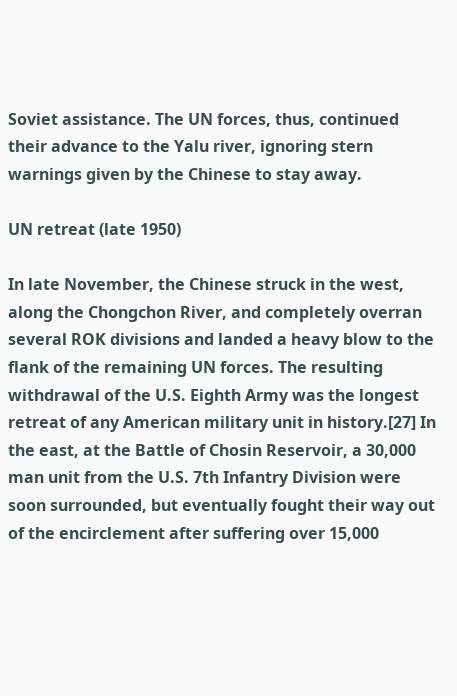Soviet assistance. The UN forces, thus, continued their advance to the Yalu river, ignoring stern warnings given by the Chinese to stay away.

UN retreat (late 1950)

In late November, the Chinese struck in the west, along the Chongchon River, and completely overran several ROK divisions and landed a heavy blow to the flank of the remaining UN forces. The resulting withdrawal of the U.S. Eighth Army was the longest retreat of any American military unit in history.[27] In the east, at the Battle of Chosin Reservoir, a 30,000 man unit from the U.S. 7th Infantry Division were soon surrounded, but eventually fought their way out of the encirclement after suffering over 15,000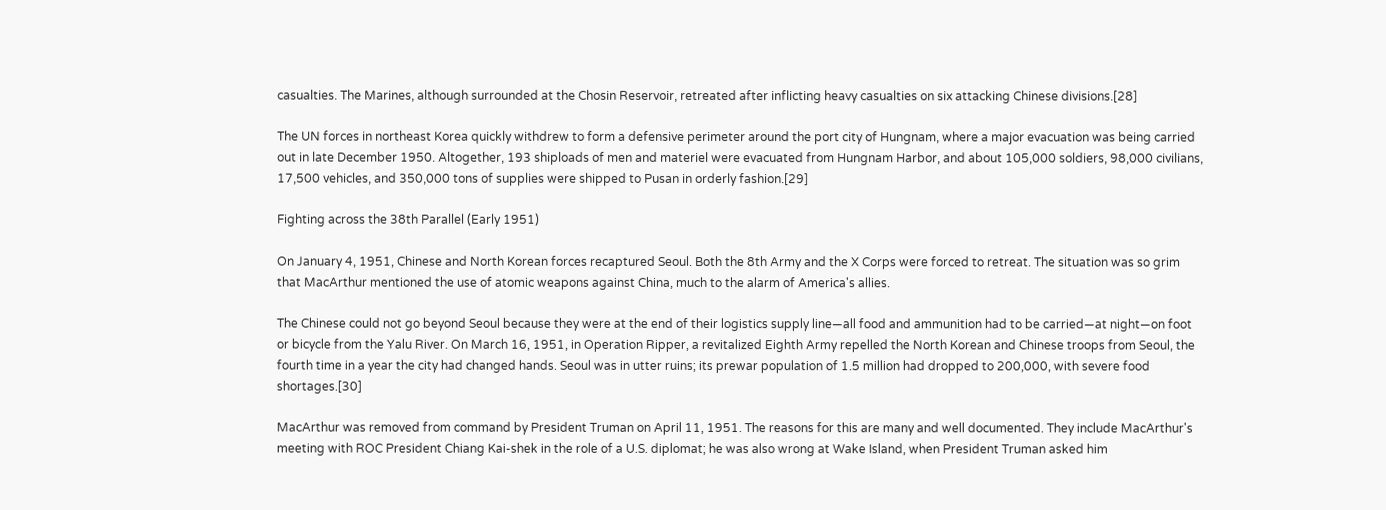casualties. The Marines, although surrounded at the Chosin Reservoir, retreated after inflicting heavy casualties on six attacking Chinese divisions.[28]

The UN forces in northeast Korea quickly withdrew to form a defensive perimeter around the port city of Hungnam, where a major evacuation was being carried out in late December 1950. Altogether, 193 shiploads of men and materiel were evacuated from Hungnam Harbor, and about 105,000 soldiers, 98,000 civilians, 17,500 vehicles, and 350,000 tons of supplies were shipped to Pusan in orderly fashion.[29]

Fighting across the 38th Parallel (Early 1951)

On January 4, 1951, Chinese and North Korean forces recaptured Seoul. Both the 8th Army and the X Corps were forced to retreat. The situation was so grim that MacArthur mentioned the use of atomic weapons against China, much to the alarm of America's allies.

The Chinese could not go beyond Seoul because they were at the end of their logistics supply line—all food and ammunition had to be carried—at night—on foot or bicycle from the Yalu River. On March 16, 1951, in Operation Ripper, a revitalized Eighth Army repelled the North Korean and Chinese troops from Seoul, the fourth time in a year the city had changed hands. Seoul was in utter ruins; its prewar population of 1.5 million had dropped to 200,000, with severe food shortages.[30]

MacArthur was removed from command by President Truman on April 11, 1951. The reasons for this are many and well documented. They include MacArthur's meeting with ROC President Chiang Kai-shek in the role of a U.S. diplomat; he was also wrong at Wake Island, when President Truman asked him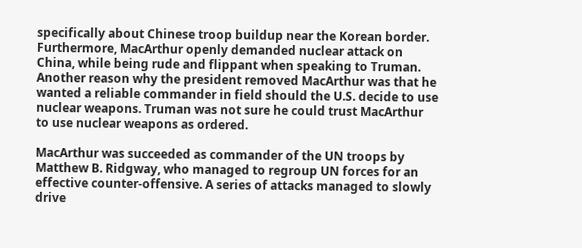specifically about Chinese troop buildup near the Korean border. Furthermore, MacArthur openly demanded nuclear attack on China, while being rude and flippant when speaking to Truman. Another reason why the president removed MacArthur was that he wanted a reliable commander in field should the U.S. decide to use nuclear weapons. Truman was not sure he could trust MacArthur to use nuclear weapons as ordered.

MacArthur was succeeded as commander of the UN troops by Matthew B. Ridgway, who managed to regroup UN forces for an effective counter-offensive. A series of attacks managed to slowly drive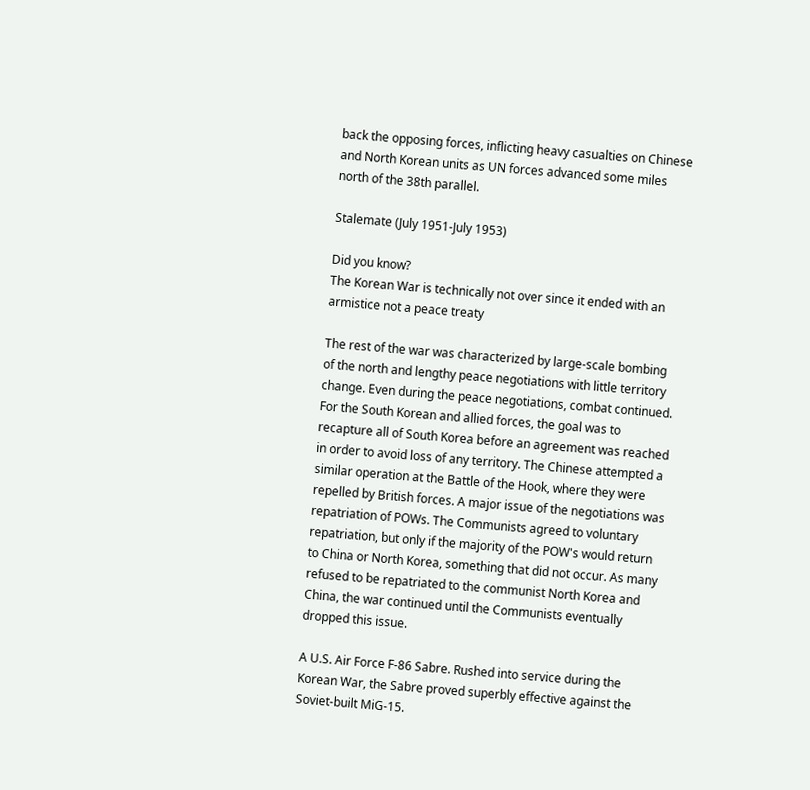back the opposing forces, inflicting heavy casualties on Chinese and North Korean units as UN forces advanced some miles north of the 38th parallel.

Stalemate (July 1951-July 1953)

Did you know?
The Korean War is technically not over since it ended with an armistice not a peace treaty

The rest of the war was characterized by large-scale bombing of the north and lengthy peace negotiations with little territory change. Even during the peace negotiations, combat continued. For the South Korean and allied forces, the goal was to recapture all of South Korea before an agreement was reached in order to avoid loss of any territory. The Chinese attempted a similar operation at the Battle of the Hook, where they were repelled by British forces. A major issue of the negotiations was repatriation of POWs. The Communists agreed to voluntary repatriation, but only if the majority of the POW's would return to China or North Korea, something that did not occur. As many refused to be repatriated to the communist North Korea and China, the war continued until the Communists eventually dropped this issue.

A U.S. Air Force F-86 Sabre. Rushed into service during the Korean War, the Sabre proved superbly effective against the Soviet-built MiG-15.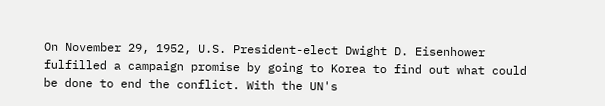On November 29, 1952, U.S. President-elect Dwight D. Eisenhower fulfilled a campaign promise by going to Korea to find out what could be done to end the conflict. With the UN's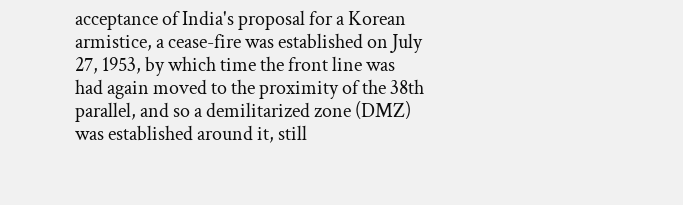acceptance of India's proposal for a Korean armistice, a cease-fire was established on July 27, 1953, by which time the front line was had again moved to the proximity of the 38th parallel, and so a demilitarized zone (DMZ) was established around it, still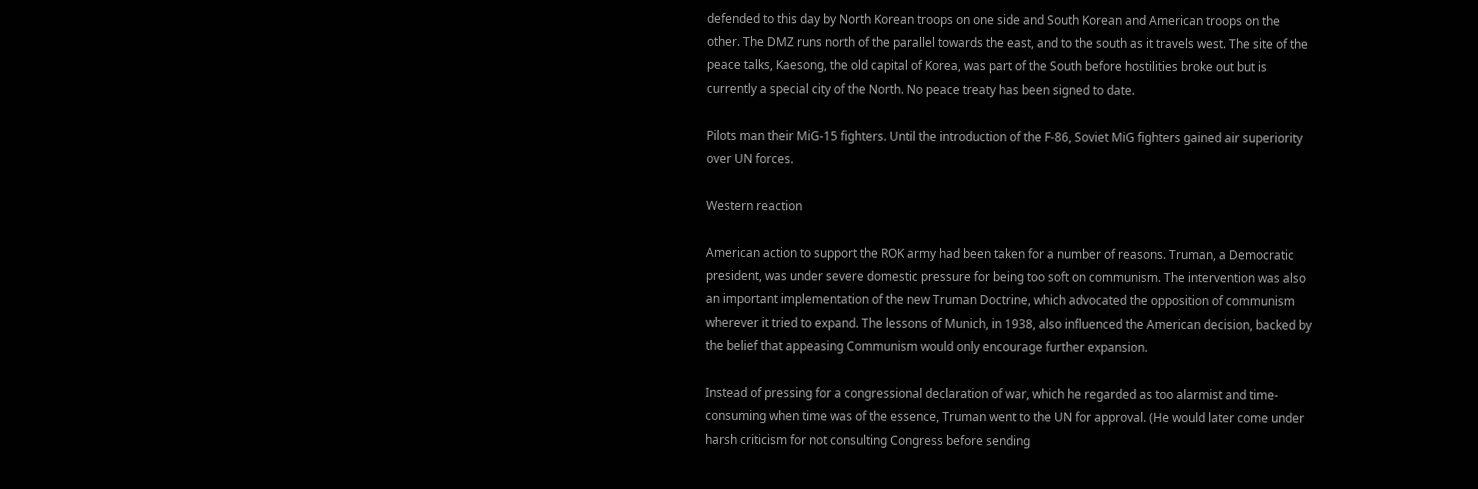defended to this day by North Korean troops on one side and South Korean and American troops on the other. The DMZ runs north of the parallel towards the east, and to the south as it travels west. The site of the peace talks, Kaesong, the old capital of Korea, was part of the South before hostilities broke out but is currently a special city of the North. No peace treaty has been signed to date.

Pilots man their MiG-15 fighters. Until the introduction of the F-86, Soviet MiG fighters gained air superiority over UN forces.

Western reaction

American action to support the ROK army had been taken for a number of reasons. Truman, a Democratic president, was under severe domestic pressure for being too soft on communism. The intervention was also an important implementation of the new Truman Doctrine, which advocated the opposition of communism wherever it tried to expand. The lessons of Munich, in 1938, also influenced the American decision, backed by the belief that appeasing Communism would only encourage further expansion.

Instead of pressing for a congressional declaration of war, which he regarded as too alarmist and time-consuming when time was of the essence, Truman went to the UN for approval. (He would later come under harsh criticism for not consulting Congress before sending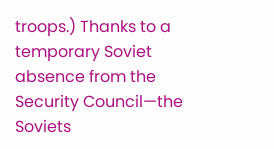troops.) Thanks to a temporary Soviet absence from the Security Council—the Soviets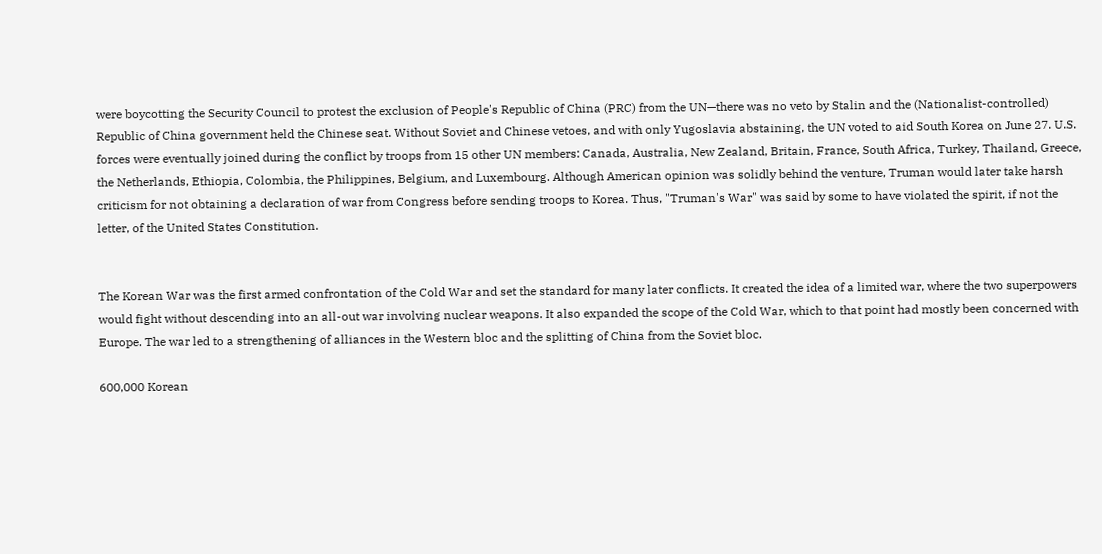were boycotting the Security Council to protest the exclusion of People's Republic of China (PRC) from the UN—there was no veto by Stalin and the (Nationalist-controlled) Republic of China government held the Chinese seat. Without Soviet and Chinese vetoes, and with only Yugoslavia abstaining, the UN voted to aid South Korea on June 27. U.S. forces were eventually joined during the conflict by troops from 15 other UN members: Canada, Australia, New Zealand, Britain, France, South Africa, Turkey, Thailand, Greece, the Netherlands, Ethiopia, Colombia, the Philippines, Belgium, and Luxembourg. Although American opinion was solidly behind the venture, Truman would later take harsh criticism for not obtaining a declaration of war from Congress before sending troops to Korea. Thus, "Truman's War" was said by some to have violated the spirit, if not the letter, of the United States Constitution.


The Korean War was the first armed confrontation of the Cold War and set the standard for many later conflicts. It created the idea of a limited war, where the two superpowers would fight without descending into an all-out war involving nuclear weapons. It also expanded the scope of the Cold War, which to that point had mostly been concerned with Europe. The war led to a strengthening of alliances in the Western bloc and the splitting of China from the Soviet bloc.

600,000 Korean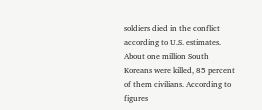soldiers died in the conflict according to U.S. estimates. About one million South Koreans were killed, 85 percent of them civilians. According to figures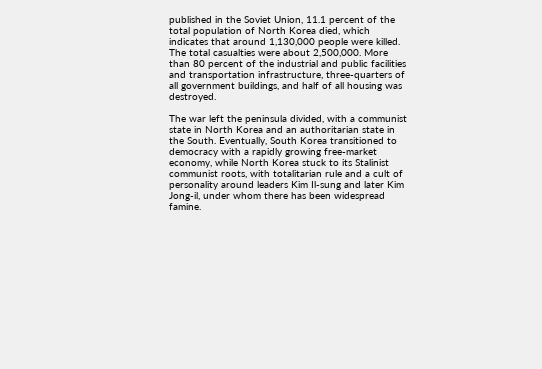published in the Soviet Union, 11.1 percent of the total population of North Korea died, which indicates that around 1,130,000 people were killed. The total casualties were about 2,500,000. More than 80 percent of the industrial and public facilities and transportation infrastructure, three-quarters of all government buildings, and half of all housing was destroyed.

The war left the peninsula divided, with a communist state in North Korea and an authoritarian state in the South. Eventually, South Korea transitioned to democracy with a rapidly growing free-market economy, while North Korea stuck to its Stalinist communist roots, with totalitarian rule and a cult of personality around leaders Kim Il-sung and later Kim Jong-il, under whom there has been widespread famine.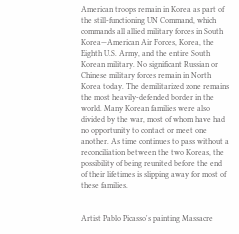American troops remain in Korea as part of the still-functioning UN Command, which commands all allied military forces in South Korea—American Air Forces, Korea, the Eighth U.S. Army, and the entire South Korean military. No significant Russian or Chinese military forces remain in North Korea today. The demilitarized zone remains the most heavily-defended border in the world. Many Korean families were also divided by the war, most of whom have had no opportunity to contact or meet one another. As time continues to pass without a reconciliation between the two Koreas, the possibility of being reunited before the end of their lifetimes is slipping away for most of these families.


Artist Pablo Picasso's painting Massacre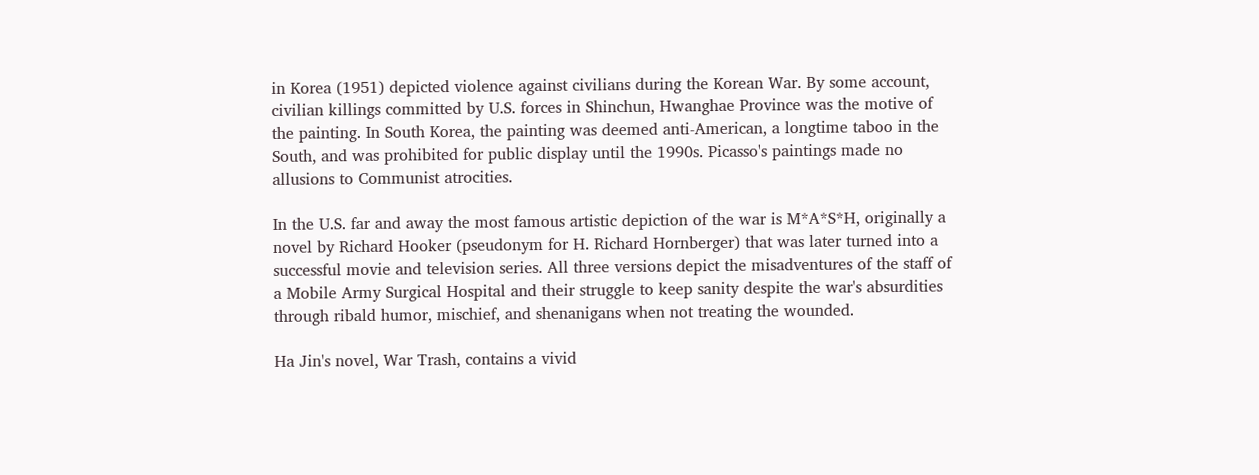in Korea (1951) depicted violence against civilians during the Korean War. By some account, civilian killings committed by U.S. forces in Shinchun, Hwanghae Province was the motive of the painting. In South Korea, the painting was deemed anti-American, a longtime taboo in the South, and was prohibited for public display until the 1990s. Picasso's paintings made no allusions to Communist atrocities.

In the U.S. far and away the most famous artistic depiction of the war is M*A*S*H, originally a novel by Richard Hooker (pseudonym for H. Richard Hornberger) that was later turned into a successful movie and television series. All three versions depict the misadventures of the staff of a Mobile Army Surgical Hospital and their struggle to keep sanity despite the war's absurdities through ribald humor, mischief, and shenanigans when not treating the wounded.

Ha Jin's novel, War Trash, contains a vivid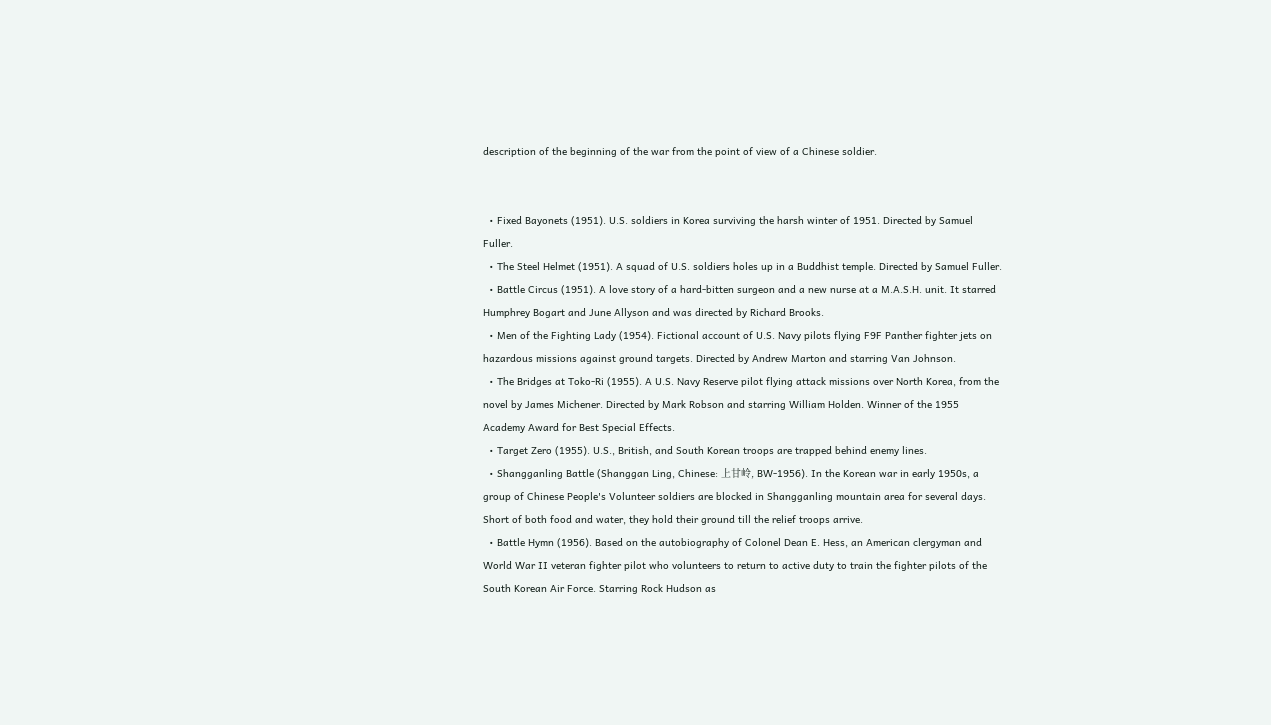description of the beginning of the war from the point of view of a Chinese soldier.


  • Fixed Bayonets (1951). U.S. soldiers in Korea surviving the harsh winter of 1951. Directed by Samuel Fuller.
  • The Steel Helmet (1951). A squad of U.S. soldiers holes up in a Buddhist temple. Directed by Samuel Fuller.
  • Battle Circus (1951). A love story of a hard-bitten surgeon and a new nurse at a M.A.S.H. unit. It starred Humphrey Bogart and June Allyson and was directed by Richard Brooks.
  • Men of the Fighting Lady (1954). Fictional account of U.S. Navy pilots flying F9F Panther fighter jets on hazardous missions against ground targets. Directed by Andrew Marton and starring Van Johnson.
  • The Bridges at Toko-Ri (1955). A U.S. Navy Reserve pilot flying attack missions over North Korea, from the novel by James Michener. Directed by Mark Robson and starring William Holden. Winner of the 1955 Academy Award for Best Special Effects.
  • Target Zero (1955). U.S., British, and South Korean troops are trapped behind enemy lines.
  • Shangganling Battle (Shanggan Ling, Chinese: 上甘岭, BW-1956). In the Korean war in early 1950s, a group of Chinese People's Volunteer soldiers are blocked in Shangganling mountain area for several days. Short of both food and water, they hold their ground till the relief troops arrive.
  • Battle Hymn (1956). Based on the autobiography of Colonel Dean E. Hess, an American clergyman and World War II veteran fighter pilot who volunteers to return to active duty to train the fighter pilots of the South Korean Air Force. Starring Rock Hudson as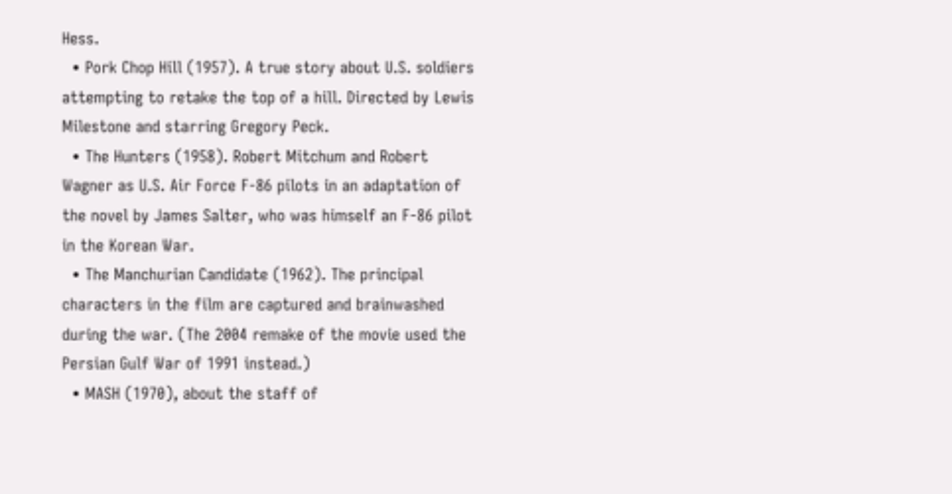Hess.
  • Pork Chop Hill (1957). A true story about U.S. soldiers attempting to retake the top of a hill. Directed by Lewis Milestone and starring Gregory Peck.
  • The Hunters (1958). Robert Mitchum and Robert Wagner as U.S. Air Force F-86 pilots in an adaptation of the novel by James Salter, who was himself an F-86 pilot in the Korean War.
  • The Manchurian Candidate (1962). The principal characters in the film are captured and brainwashed during the war. (The 2004 remake of the movie used the Persian Gulf War of 1991 instead.)
  • MASH (1970), about the staff of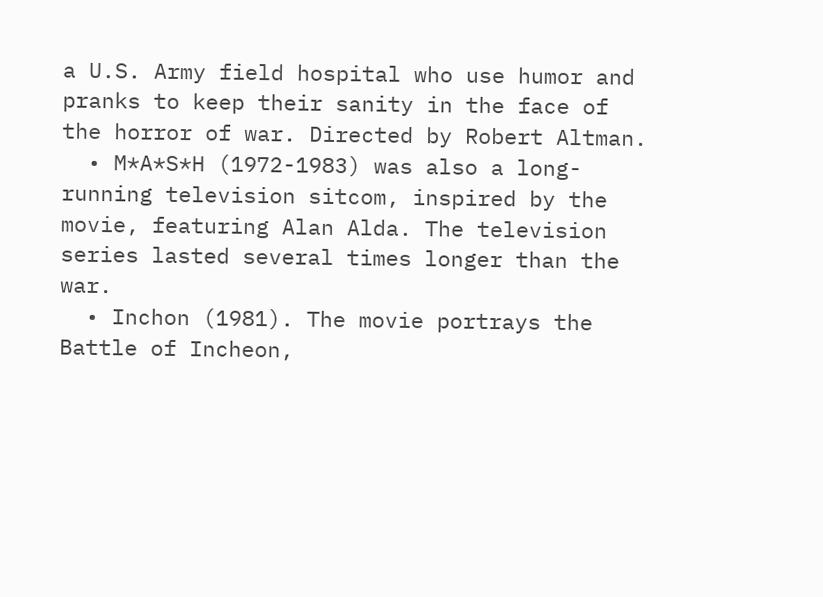a U.S. Army field hospital who use humor and pranks to keep their sanity in the face of the horror of war. Directed by Robert Altman.
  • M*A*S*H (1972-1983) was also a long-running television sitcom, inspired by the movie, featuring Alan Alda. The television series lasted several times longer than the war.
  • Inchon (1981). The movie portrays the Battle of Incheon,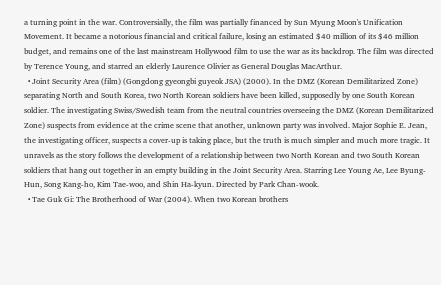a turning point in the war. Controversially, the film was partially financed by Sun Myung Moon's Unification Movement. It became a notorious financial and critical failure, losing an estimated $40 million of its $46 million budget, and remains one of the last mainstream Hollywood film to use the war as its backdrop. The film was directed by Terence Young, and starred an elderly Laurence Olivier as General Douglas MacArthur.
  • Joint Security Area (film) (Gongdong gyeongbi guyeok JSA) (2000). In the DMZ (Korean Demilitarized Zone) separating North and South Korea, two North Korean soldiers have been killed, supposedly by one South Korean soldier. The investigating Swiss/Swedish team from the neutral countries overseeing the DMZ (Korean Demilitarized Zone) suspects from evidence at the crime scene that another, unknown party was involved. Major Sophie E. Jean, the investigating officer, suspects a cover-up is taking place, but the truth is much simpler and much more tragic. It unravels as the story follows the development of a relationship between two North Korean and two South Korean soldiers that hang out together in an empty building in the Joint Security Area. Starring Lee Young Ae, Lee Byung-Hun, Song Kang-ho, Kim Tae-woo, and Shin Ha-kyun. Directed by Park Chan-wook.
  • Tae Guk Gi: The Brotherhood of War (2004). When two Korean brothers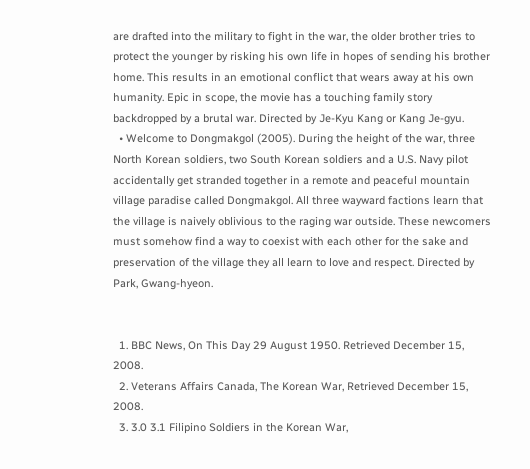are drafted into the military to fight in the war, the older brother tries to protect the younger by risking his own life in hopes of sending his brother home. This results in an emotional conflict that wears away at his own humanity. Epic in scope, the movie has a touching family story backdropped by a brutal war. Directed by Je-Kyu Kang or Kang Je-gyu.
  • Welcome to Dongmakgol (2005). During the height of the war, three North Korean soldiers, two South Korean soldiers and a U.S. Navy pilot accidentally get stranded together in a remote and peaceful mountain village paradise called Dongmakgol. All three wayward factions learn that the village is naively oblivious to the raging war outside. These newcomers must somehow find a way to coexist with each other for the sake and preservation of the village they all learn to love and respect. Directed by Park, Gwang-hyeon.


  1. BBC News, On This Day 29 August 1950. Retrieved December 15, 2008.
  2. Veterans Affairs Canada, The Korean War, Retrieved December 15, 2008.
  3. 3.0 3.1 Filipino Soldiers in the Korean War,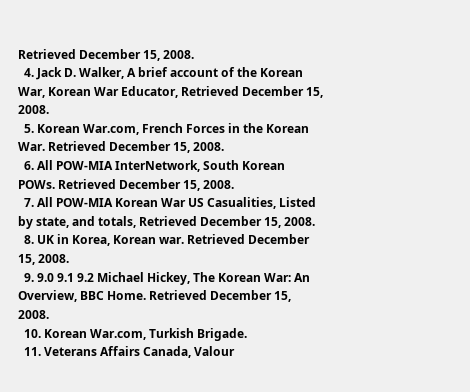Retrieved December 15, 2008.
  4. Jack D. Walker, A brief account of the Korean War, Korean War Educator, Retrieved December 15, 2008.
  5. Korean War.com, French Forces in the Korean War. Retrieved December 15, 2008.
  6. All POW-MIA InterNetwork, South Korean POWs. Retrieved December 15, 2008.
  7. All POW-MIA Korean War US Casualities, Listed by state, and totals, Retrieved December 15, 2008.
  8. UK in Korea, Korean war. Retrieved December 15, 2008.
  9. 9.0 9.1 9.2 Michael Hickey, The Korean War: An Overview, BBC Home. Retrieved December 15, 2008.
  10. Korean War.com, Turkish Brigade.
  11. Veterans Affairs Canada, Valour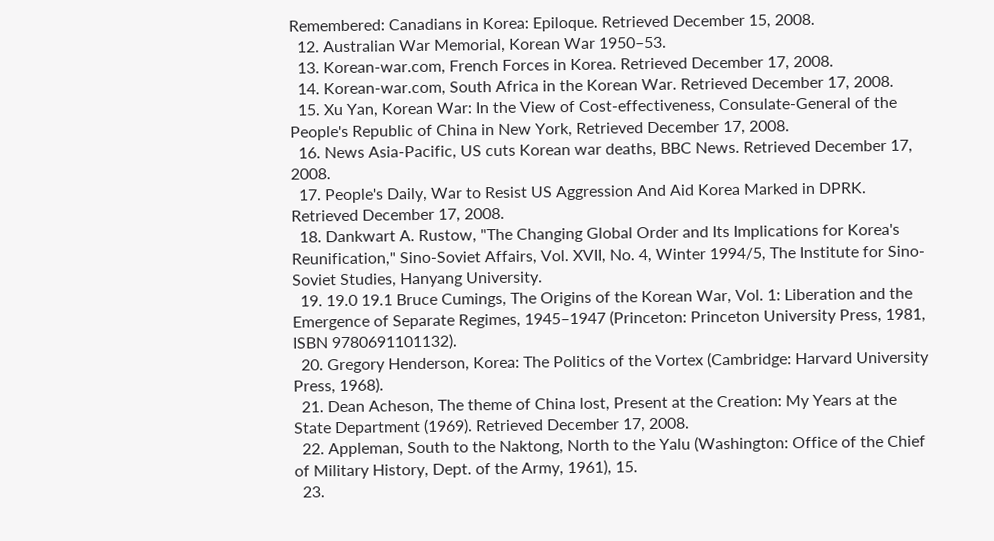Remembered: Canadians in Korea: Epiloque. Retrieved December 15, 2008.
  12. Australian War Memorial, Korean War 1950–53.
  13. Korean-war.com, French Forces in Korea. Retrieved December 17, 2008.
  14. Korean-war.com, South Africa in the Korean War. Retrieved December 17, 2008.
  15. Xu Yan, Korean War: In the View of Cost-effectiveness, Consulate-General of the People's Republic of China in New York, Retrieved December 17, 2008.
  16. News Asia-Pacific, US cuts Korean war deaths, BBC News. Retrieved December 17, 2008.
  17. People's Daily, War to Resist US Aggression And Aid Korea Marked in DPRK. Retrieved December 17, 2008.
  18. Dankwart A. Rustow, "The Changing Global Order and Its Implications for Korea's Reunification," Sino-Soviet Affairs, Vol. XVII, No. 4, Winter 1994/5, The Institute for Sino-Soviet Studies, Hanyang University.
  19. 19.0 19.1 Bruce Cumings, The Origins of the Korean War, Vol. 1: Liberation and the Emergence of Separate Regimes, 1945–1947 (Princeton: Princeton University Press, 1981, ISBN 9780691101132).
  20. Gregory Henderson, Korea: The Politics of the Vortex (Cambridge: Harvard University Press, 1968).
  21. Dean Acheson, The theme of China lost, Present at the Creation: My Years at the State Department (1969). Retrieved December 17, 2008.
  22. Appleman, South to the Naktong, North to the Yalu (Washington: Office of the Chief of Military History, Dept. of the Army, 1961), 15.
  23.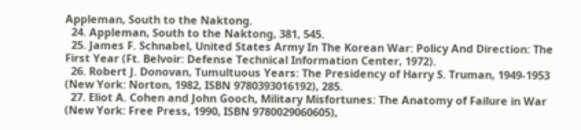Appleman, South to the Naktong.
  24. Appleman, South to the Naktong, 381, 545.
  25. James F. Schnabel, United States Army In The Korean War: Policy And Direction: The First Year (Ft. Belvoir: Defense Technical Information Center, 1972).
  26. Robert J. Donovan, Tumultuous Years: The Presidency of Harry S. Truman, 1949-1953 (New York: Norton, 1982, ISBN 9780393016192), 285.
  27. Eliot A. Cohen and John Gooch, Military Misfortunes: The Anatomy of Failure in War (New York: Free Press, 1990, ISBN 9780029060605),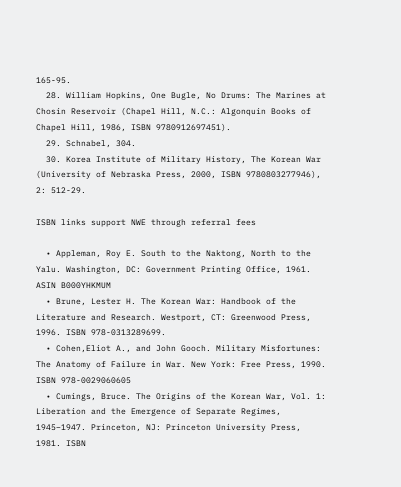165-95.
  28. William Hopkins, One Bugle, No Drums: The Marines at Chosin Reservoir (Chapel Hill, N.C.: Algonquin Books of Chapel Hill, 1986, ISBN 9780912697451).
  29. Schnabel, 304.
  30. Korea Institute of Military History, The Korean War (University of Nebraska Press, 2000, ISBN 9780803277946), 2: 512-29.

ISBN links support NWE through referral fees

  • Appleman, Roy E. South to the Naktong, North to the Yalu. Washington, DC: Government Printing Office, 1961. ASIN B000YHKMUM
  • Brune, Lester H. The Korean War: Handbook of the Literature and Research. Westport, CT: Greenwood Press, 1996. ISBN 978-0313289699.
  • Cohen,Eliot A., and John Gooch. Military Misfortunes: The Anatomy of Failure in War. New York: Free Press, 1990. ISBN 978-0029060605
  • Cumings, Bruce. The Origins of the Korean War, Vol. 1: Liberation and the Emergence of Separate Regimes, 1945–1947. Princeton, NJ: Princeton University Press, 1981. ISBN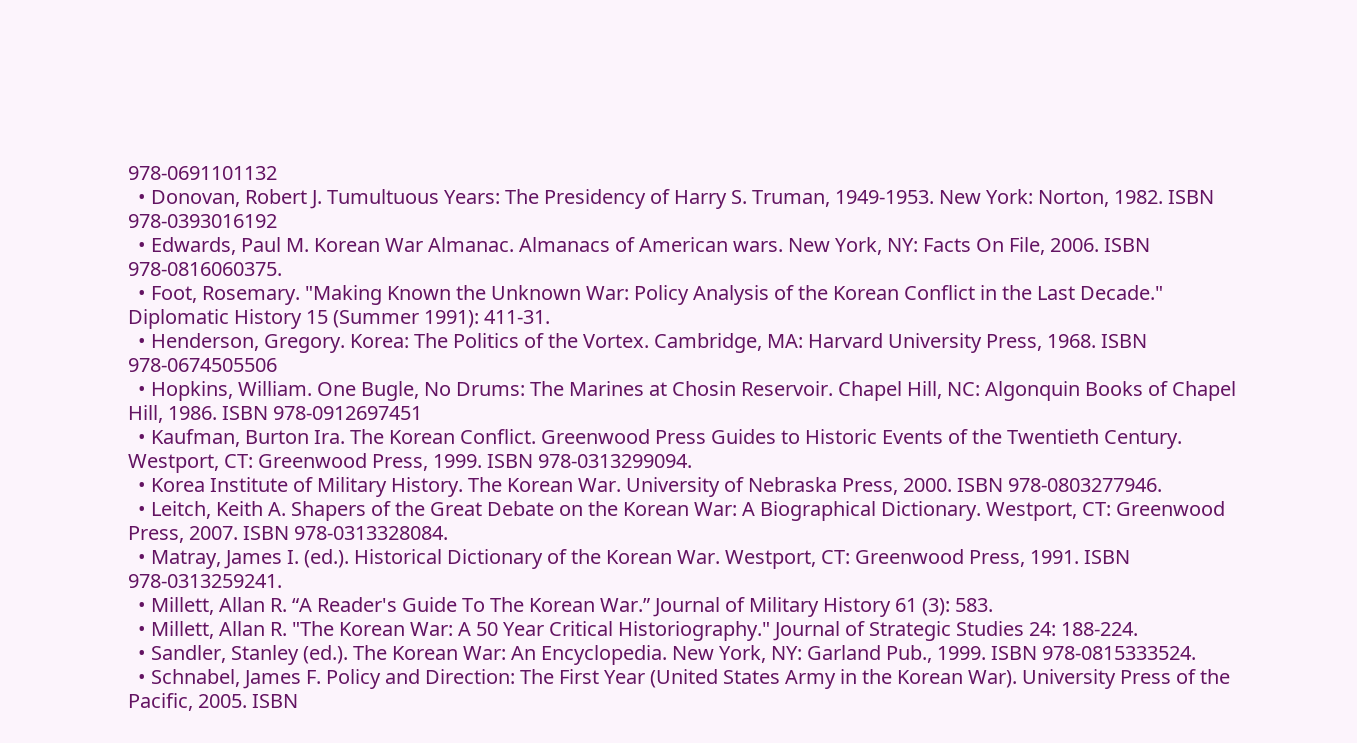978-0691101132
  • Donovan, Robert J. Tumultuous Years: The Presidency of Harry S. Truman, 1949-1953. New York: Norton, 1982. ISBN 978-0393016192
  • Edwards, Paul M. Korean War Almanac. Almanacs of American wars. New York, NY: Facts On File, 2006. ISBN 978-0816060375.
  • Foot, Rosemary. "Making Known the Unknown War: Policy Analysis of the Korean Conflict in the Last Decade." Diplomatic History 15 (Summer 1991): 411-31.
  • Henderson, Gregory. Korea: The Politics of the Vortex. Cambridge, MA: Harvard University Press, 1968. ISBN 978-0674505506
  • Hopkins, William. One Bugle, No Drums: The Marines at Chosin Reservoir. Chapel Hill, NC: Algonquin Books of Chapel Hill, 1986. ISBN 978-0912697451
  • Kaufman, Burton Ira. The Korean Conflict. Greenwood Press Guides to Historic Events of the Twentieth Century. Westport, CT: Greenwood Press, 1999. ISBN 978-0313299094.
  • Korea Institute of Military History. The Korean War. University of Nebraska Press, 2000. ISBN 978-0803277946.
  • Leitch, Keith A. Shapers of the Great Debate on the Korean War: A Biographical Dictionary. Westport, CT: Greenwood Press, 2007. ISBN 978-0313328084.
  • Matray, James I. (ed.). Historical Dictionary of the Korean War. Westport, CT: Greenwood Press, 1991. ISBN 978-0313259241.
  • Millett, Allan R. “A Reader's Guide To The Korean War.” Journal of Military History 61 (3): 583.
  • Millett, Allan R. "The Korean War: A 50 Year Critical Historiography." Journal of Strategic Studies 24: 188-224.
  • Sandler, Stanley (ed.). The Korean War: An Encyclopedia. New York, NY: Garland Pub., 1999. ISBN 978-0815333524.
  • Schnabel, James F. Policy and Direction: The First Year (United States Army in the Korean War). University Press of the Pacific, 2005. ISBN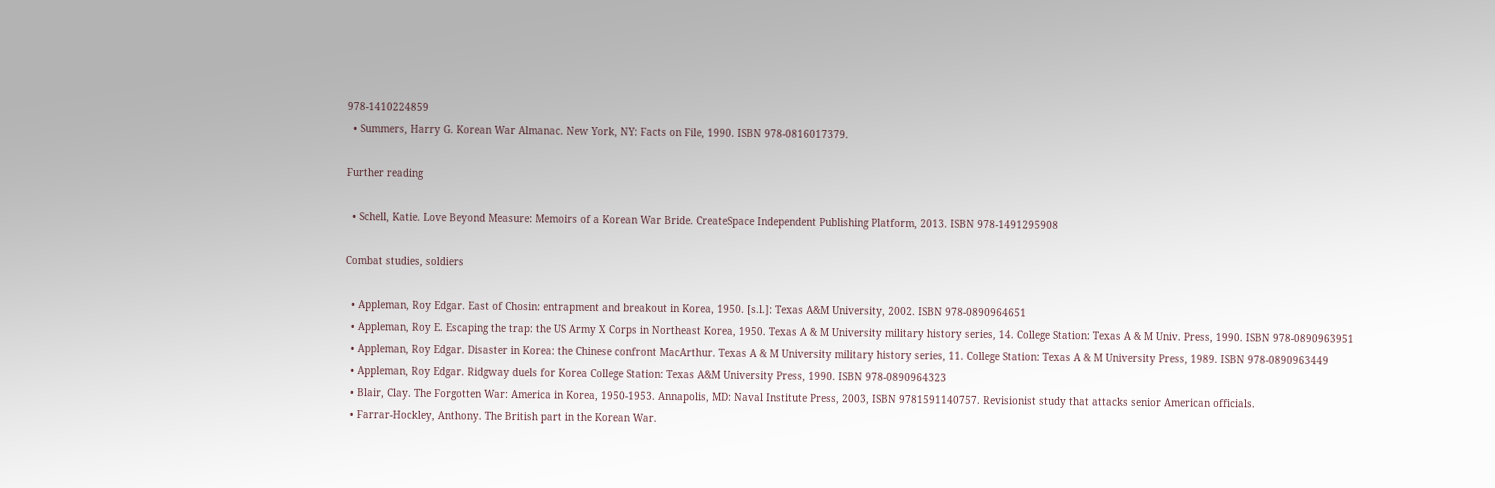978-1410224859
  • Summers, Harry G. Korean War Almanac. New York, NY: Facts on File, 1990. ISBN 978-0816017379.

Further reading

  • Schell, Katie. Love Beyond Measure: Memoirs of a Korean War Bride. CreateSpace Independent Publishing Platform, 2013. ISBN 978-1491295908

Combat studies, soldiers

  • Appleman, Roy Edgar. East of Chosin: entrapment and breakout in Korea, 1950. [s.l.]: Texas A&M University, 2002. ISBN 978-0890964651
  • Appleman, Roy E. Escaping the trap: the US Army X Corps in Northeast Korea, 1950. Texas A & M University military history series, 14. College Station: Texas A & M Univ. Press, 1990. ISBN 978-0890963951
  • Appleman, Roy Edgar. Disaster in Korea: the Chinese confront MacArthur. Texas A & M University military history series, 11. College Station: Texas A & M University Press, 1989. ISBN 978-0890963449
  • Appleman, Roy Edgar. Ridgway duels for Korea College Station: Texas A&M University Press, 1990. ISBN 978-0890964323
  • Blair, Clay. The Forgotten War: America in Korea, 1950-1953. Annapolis, MD: Naval Institute Press, 2003, ISBN 9781591140757. Revisionist study that attacks senior American officials.
  • Farrar-Hockley, Anthony. The British part in the Korean War.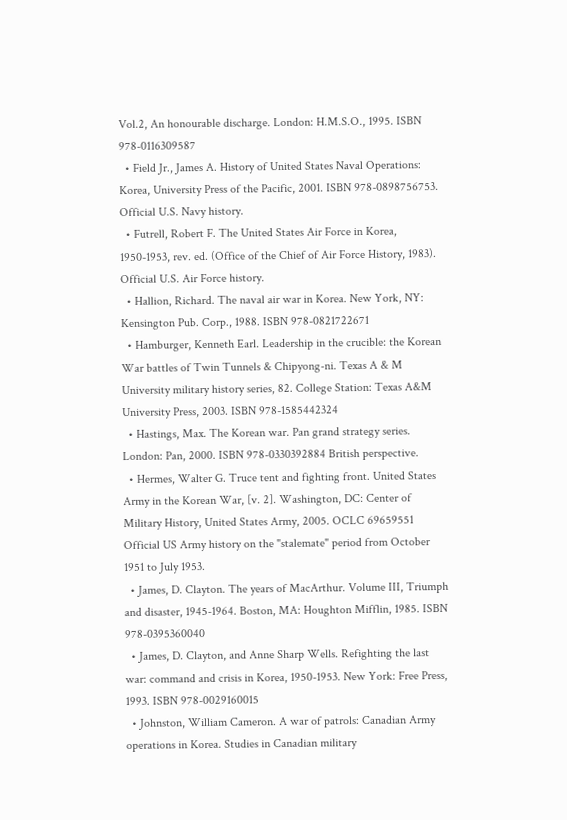Vol.2, An honourable discharge. London: H.M.S.O., 1995. ISBN 978-0116309587
  • Field Jr., James A. History of United States Naval Operations: Korea, University Press of the Pacific, 2001. ISBN 978-0898756753. Official U.S. Navy history.
  • Futrell, Robert F. The United States Air Force in Korea, 1950-1953, rev. ed. (Office of the Chief of Air Force History, 1983). Official U.S. Air Force history.
  • Hallion, Richard. The naval air war in Korea. New York, NY: Kensington Pub. Corp., 1988. ISBN 978-0821722671
  • Hamburger, Kenneth Earl. Leadership in the crucible: the Korean War battles of Twin Tunnels & Chipyong-ni. Texas A & M University military history series, 82. College Station: Texas A&M University Press, 2003. ISBN 978-1585442324
  • Hastings, Max. The Korean war. Pan grand strategy series. London: Pan, 2000. ISBN 978-0330392884 British perspective.
  • Hermes, Walter G. Truce tent and fighting front. United States Army in the Korean War, [v. 2]. Washington, DC: Center of Military History, United States Army, 2005. OCLC 69659551 Official US Army history on the "stalemate" period from October 1951 to July 1953.
  • James, D. Clayton. The years of MacArthur. Volume III, Triumph and disaster, 1945-1964. Boston, MA: Houghton Mifflin, 1985. ISBN 978-0395360040
  • James, D. Clayton, and Anne Sharp Wells. Refighting the last war: command and crisis in Korea, 1950-1953. New York: Free Press, 1993. ISBN 978-0029160015
  • Johnston, William Cameron. A war of patrols: Canadian Army operations in Korea. Studies in Canadian military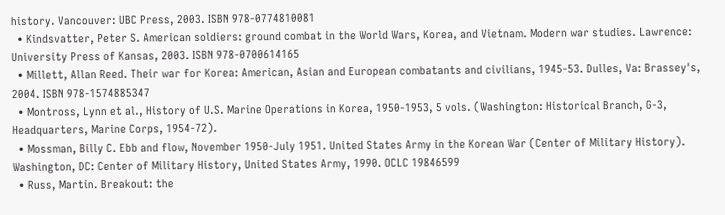history. Vancouver: UBC Press, 2003. ISBN 978-0774810081
  • Kindsvatter, Peter S. American soldiers: ground combat in the World Wars, Korea, and Vietnam. Modern war studies. Lawrence: University Press of Kansas, 2003. ISBN 978-0700614165
  • Millett, Allan Reed. Their war for Korea: American, Asian and European combatants and civilians, 1945-53. Dulles, Va: Brassey's, 2004. ISBN 978-1574885347
  • Montross, Lynn et al., History of U.S. Marine Operations in Korea, 1950-1953, 5 vols. (Washington: Historical Branch, G-3, Headquarters, Marine Corps, 1954-72).
  • Mossman, Billy C. Ebb and flow, November 1950-July 1951. United States Army in the Korean War (Center of Military History). Washington, DC: Center of Military History, United States Army, 1990. OCLC 19846599
  • Russ, Martin. Breakout: the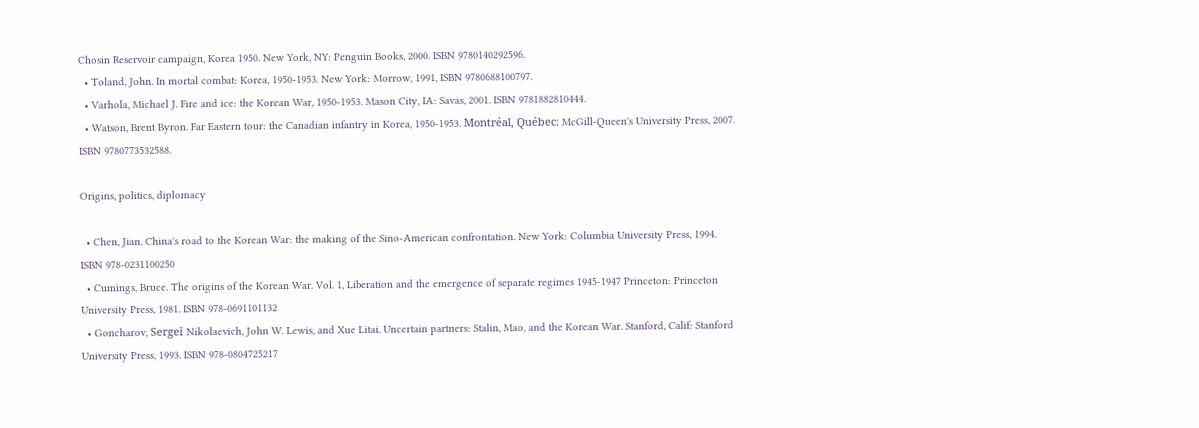Chosin Reservoir campaign, Korea 1950. New York, NY: Penguin Books, 2000. ISBN 9780140292596.
  • Toland, John. In mortal combat: Korea, 1950-1953. New York: Morrow, 1991, ISBN 9780688100797.
  • Varhola, Michael J. Fire and ice: the Korean War, 1950-1953. Mason City, IA: Savas, 2001. ISBN 9781882810444.
  • Watson, Brent Byron. Far Eastern tour: the Canadian infantry in Korea, 1950-1953. Montréal, Québec: McGill-Queen's University Press, 2007. ISBN 9780773532588.

Origins, politics, diplomacy

  • Chen, Jian. China's road to the Korean War: the making of the Sino-American confrontation. New York: Columbia University Press, 1994. ISBN 978-0231100250
  • Cumings, Bruce. The origins of the Korean War. Vol. 1, Liberation and the emergence of separate regimes 1945-1947 Princeton: Princeton University Press, 1981. ISBN 978-0691101132
  • Goncharov, Sergeĭ Nikolaevich, John W. Lewis, and Xue Litai. Uncertain partners: Stalin, Mao, and the Korean War. Stanford, Calif: Stanford University Press, 1993. ISBN 978-0804725217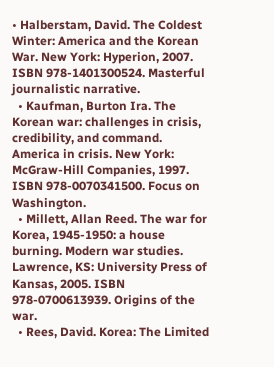• Halberstam, David. The Coldest Winter: America and the Korean War. New York: Hyperion, 2007. ISBN 978-1401300524. Masterful journalistic narrative.
  • Kaufman, Burton Ira. The Korean war: challenges in crisis, credibility, and command. America in crisis. New York: McGraw-Hill Companies, 1997. ISBN 978-0070341500. Focus on Washington.
  • Millett, Allan Reed. The war for Korea, 1945-1950: a house burning. Modern war studies. Lawrence, KS: University Press of Kansas, 2005. ISBN 978-0700613939. Origins of the war.
  • Rees, David. Korea: The Limited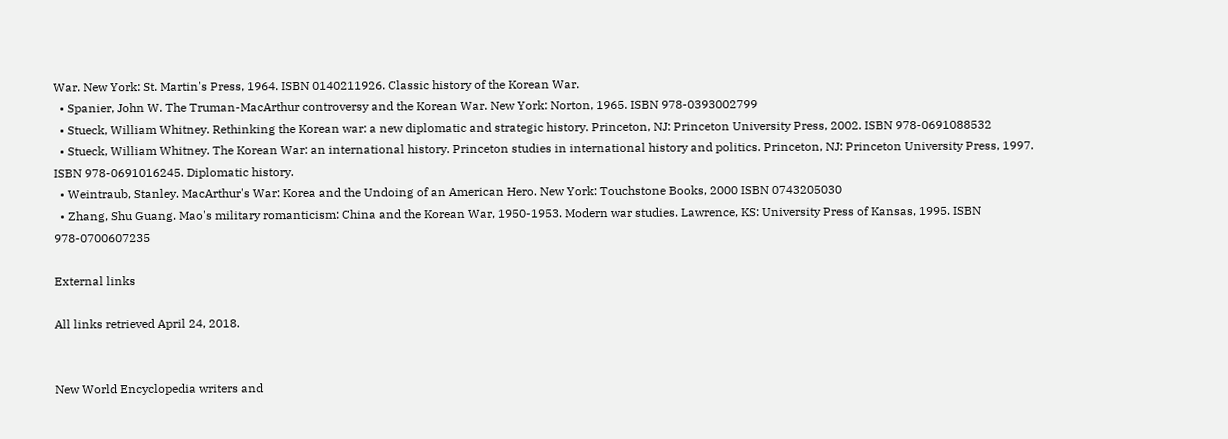War. New York: St. Martin's Press, 1964. ISBN 0140211926. Classic history of the Korean War.
  • Spanier, John W. The Truman-MacArthur controversy and the Korean War. New York: Norton, 1965. ISBN 978-0393002799
  • Stueck, William Whitney. Rethinking the Korean war: a new diplomatic and strategic history. Princeton, NJ: Princeton University Press, 2002. ISBN 978-0691088532
  • Stueck, William Whitney. The Korean War: an international history. Princeton studies in international history and politics. Princeton, NJ: Princeton University Press, 1997. ISBN 978-0691016245. Diplomatic history.
  • Weintraub, Stanley. MacArthur's War: Korea and the Undoing of an American Hero. New York: Touchstone Books, 2000 ISBN 0743205030
  • Zhang, Shu Guang. Mao's military romanticism: China and the Korean War, 1950-1953. Modern war studies. Lawrence, KS: University Press of Kansas, 1995. ISBN 978-0700607235

External links

All links retrieved April 24, 2018.


New World Encyclopedia writers and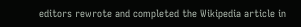editors rewrote and completed the Wikipedia article in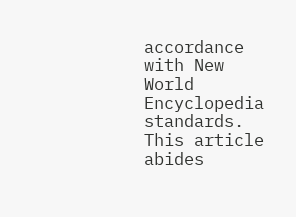accordance with New World Encyclopedia standards. This article abides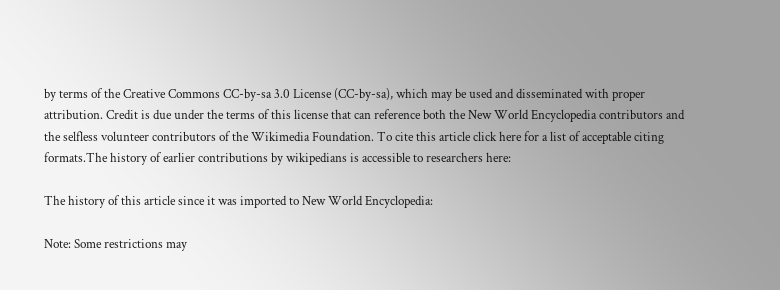by terms of the Creative Commons CC-by-sa 3.0 License (CC-by-sa), which may be used and disseminated with proper attribution. Credit is due under the terms of this license that can reference both the New World Encyclopedia contributors and the selfless volunteer contributors of the Wikimedia Foundation. To cite this article click here for a list of acceptable citing formats.The history of earlier contributions by wikipedians is accessible to researchers here:

The history of this article since it was imported to New World Encyclopedia:

Note: Some restrictions may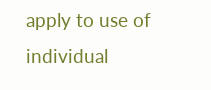apply to use of individual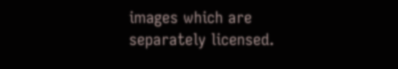images which are separately licensed.